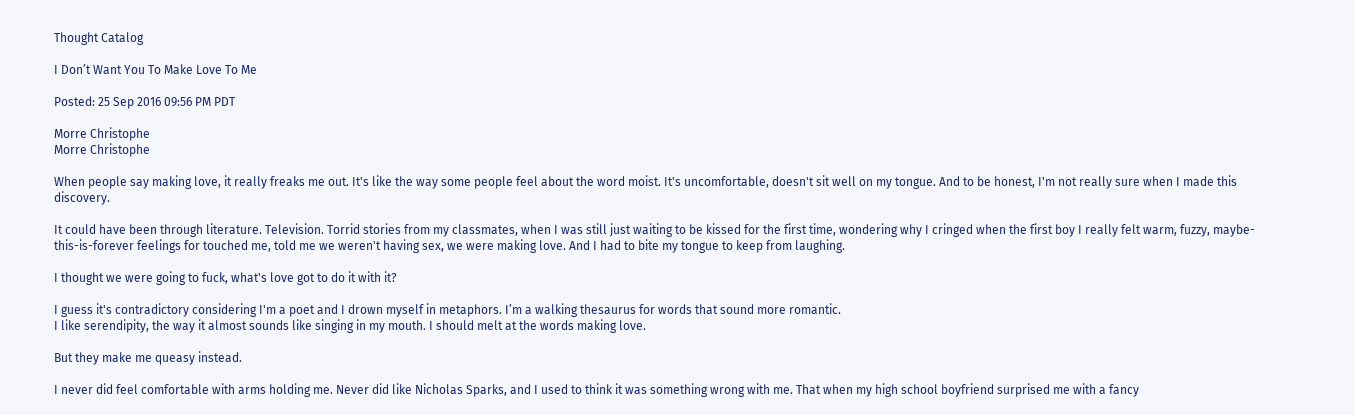Thought Catalog

I Don’t Want You To Make Love To Me

Posted: 25 Sep 2016 09:56 PM PDT

Morre Christophe
Morre Christophe

When people say making love, it really freaks me out. It's like the way some people feel about the word moist. It's uncomfortable, doesn't sit well on my tongue. And to be honest, I'm not really sure when I made this discovery.

It could have been through literature. Television. Torrid stories from my classmates, when I was still just waiting to be kissed for the first time, wondering why I cringed when the first boy I really felt warm, fuzzy, maybe-this-is-forever feelings for touched me, told me we weren't having sex, we were making love. And I had to bite my tongue to keep from laughing.

I thought we were going to fuck, what's love got to do it with it?

I guess it's contradictory considering I'm a poet and I drown myself in metaphors. I’m a walking thesaurus for words that sound more romantic.
I like serendipity, the way it almost sounds like singing in my mouth. I should melt at the words making love.

But they make me queasy instead.

I never did feel comfortable with arms holding me. Never did like Nicholas Sparks, and I used to think it was something wrong with me. That when my high school boyfriend surprised me with a fancy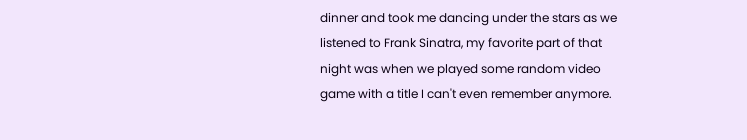dinner and took me dancing under the stars as we listened to Frank Sinatra, my favorite part of that night was when we played some random video game with a title I can't even remember anymore.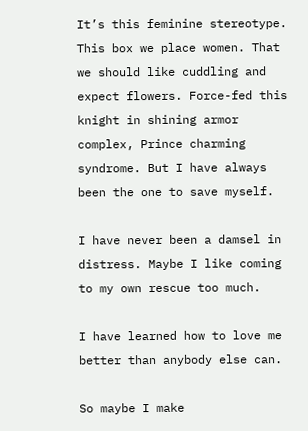It’s this feminine stereotype. This box we place women. That we should like cuddling and expect flowers. Force-fed this knight in shining armor complex, Prince charming syndrome. But I have always been the one to save myself.

I have never been a damsel in distress. Maybe I like coming to my own rescue too much.

I have learned how to love me better than anybody else can.

So maybe I make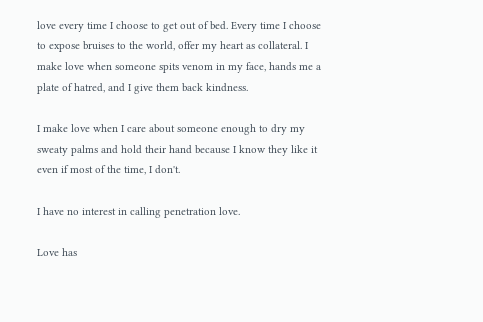love every time I choose to get out of bed. Every time I choose to expose bruises to the world, offer my heart as collateral. I make love when someone spits venom in my face, hands me a plate of hatred, and I give them back kindness.

I make love when I care about someone enough to dry my sweaty palms and hold their hand because I know they like it even if most of the time, I don't.

I have no interest in calling penetration love.

Love has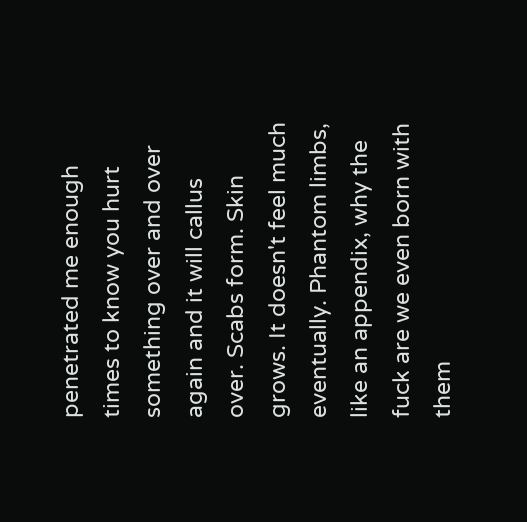penetrated me enough times to know you hurt something over and over again and it will callus over. Scabs form. Skin grows. It doesn't feel much eventually. Phantom limbs, like an appendix, why the fuck are we even born with them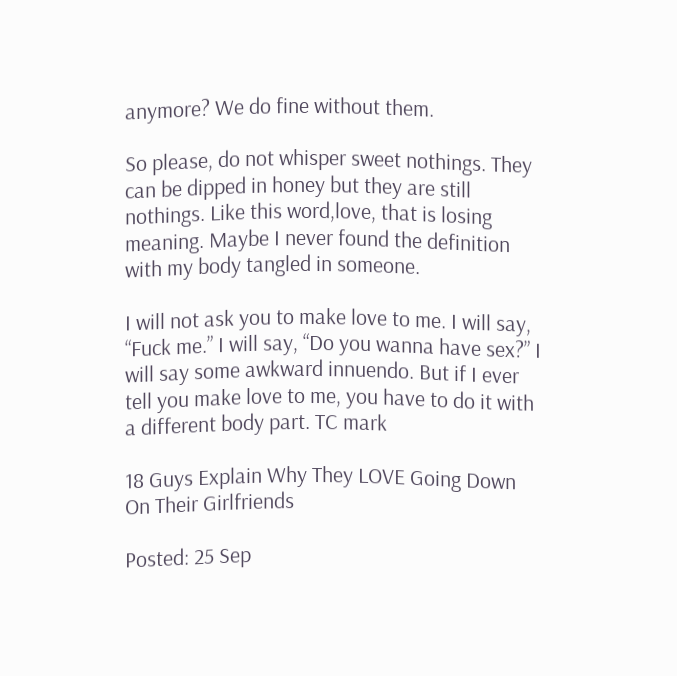anymore? We do fine without them.

So please, do not whisper sweet nothings. They can be dipped in honey but they are still nothings. Like this word,love, that is losing meaning. Maybe I never found the definition with my body tangled in someone.

I will not ask you to make love to me. I will say, “Fuck me.” I will say, “Do you wanna have sex?” I will say some awkward innuendo. But if I ever tell you make love to me, you have to do it with a different body part. TC mark

18 Guys Explain Why They LOVE Going Down On Their Girlfriends

Posted: 25 Sep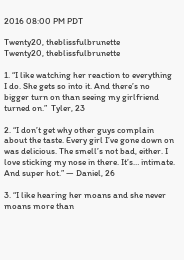2016 08:00 PM PDT

Twenty20, theblissfulbrunette
Twenty20, theblissfulbrunette

1. “I like watching her reaction to everything I do. She gets so into it. And there’s no bigger turn on than seeing my girlfriend turned on.”  Tyler, 23

2. “I don’t get why other guys complain about the taste. Every girl I’ve gone down on was delicious. The smell’s not bad, either. I love sticking my nose in there. It’s… intimate. And super hot.” — Daniel, 26

3. “I like hearing her moans and she never moans more than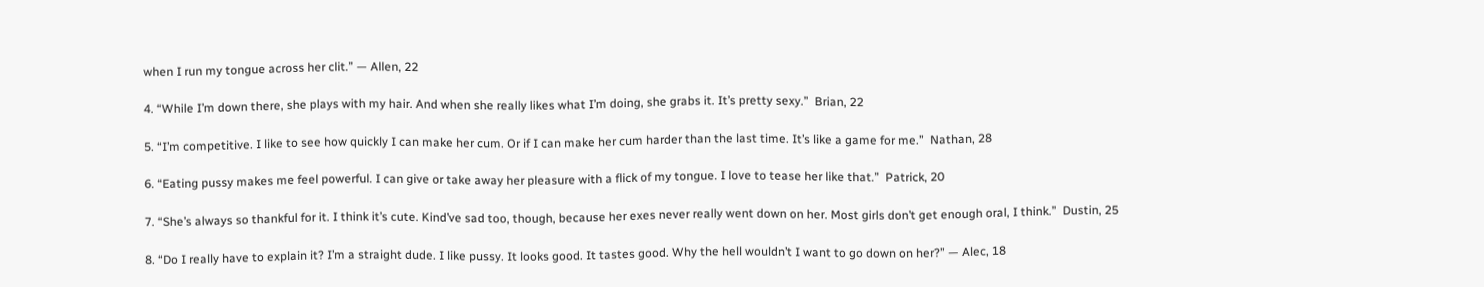when I run my tongue across her clit.” — Allen, 22

4. “While I’m down there, she plays with my hair. And when she really likes what I’m doing, she grabs it. It’s pretty sexy.”  Brian, 22

5. “I’m competitive. I like to see how quickly I can make her cum. Or if I can make her cum harder than the last time. It’s like a game for me.”  Nathan, 28

6. “Eating pussy makes me feel powerful. I can give or take away her pleasure with a flick of my tongue. I love to tease her like that.”  Patrick, 20

7. “She’s always so thankful for it. I think it’s cute. Kind’ve sad too, though, because her exes never really went down on her. Most girls don’t get enough oral, I think.”  Dustin, 25

8. “Do I really have to explain it? I’m a straight dude. I like pussy. It looks good. It tastes good. Why the hell wouldn’t I want to go down on her?” — Alec, 18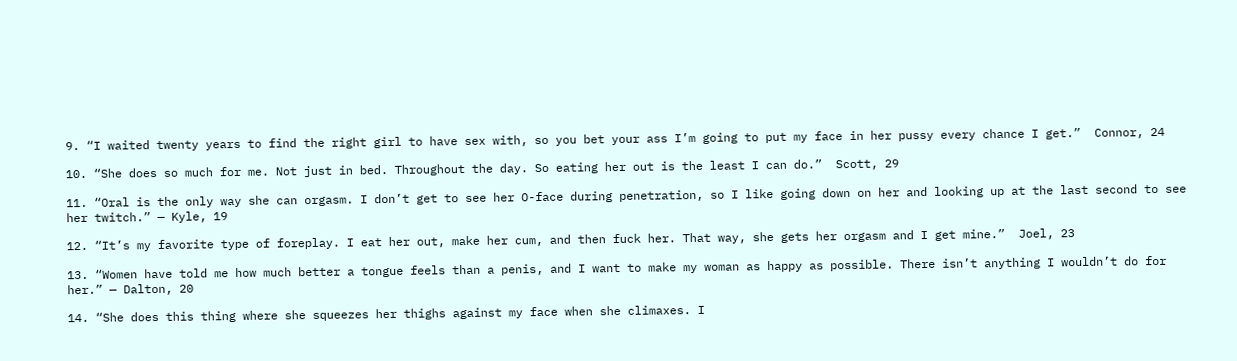9. “I waited twenty years to find the right girl to have sex with, so you bet your ass I’m going to put my face in her pussy every chance I get.”  Connor, 24

10. “She does so much for me. Not just in bed. Throughout the day. So eating her out is the least I can do.”  Scott, 29

11. “Oral is the only way she can orgasm. I don’t get to see her O-face during penetration, so I like going down on her and looking up at the last second to see her twitch.” — Kyle, 19

12. “It’s my favorite type of foreplay. I eat her out, make her cum, and then fuck her. That way, she gets her orgasm and I get mine.”  Joel, 23

13. “Women have told me how much better a tongue feels than a penis, and I want to make my woman as happy as possible. There isn’t anything I wouldn’t do for her.” — Dalton, 20

14. “She does this thing where she squeezes her thighs against my face when she climaxes. I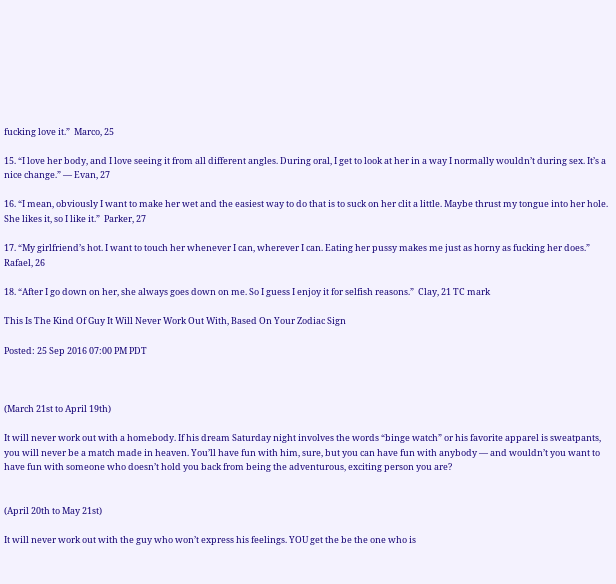fucking love it.”  Marco, 25

15. “I love her body, and I love seeing it from all different angles. During oral, I get to look at her in a way I normally wouldn’t during sex. It’s a nice change.” — Evan, 27

16. “I mean, obviously I want to make her wet and the easiest way to do that is to suck on her clit a little. Maybe thrust my tongue into her hole. She likes it, so I like it.”  Parker, 27

17. “My girlfriend’s hot. I want to touch her whenever I can, wherever I can. Eating her pussy makes me just as horny as fucking her does.”  Rafael, 26

18. “After I go down on her, she always goes down on me. So I guess I enjoy it for selfish reasons.”  Clay, 21 TC mark

This Is The Kind Of Guy It Will Never Work Out With, Based On Your Zodiac Sign

Posted: 25 Sep 2016 07:00 PM PDT



(March 21st to April 19th)

It will never work out with a homebody. If his dream Saturday night involves the words “binge watch” or his favorite apparel is sweatpants, you will never be a match made in heaven. You’ll have fun with him, sure, but you can have fun with anybody — and wouldn’t you want to have fun with someone who doesn’t hold you back from being the adventurous, exciting person you are?


(April 20th to May 21st)

It will never work out with the guy who won’t express his feelings. YOU get the be the one who is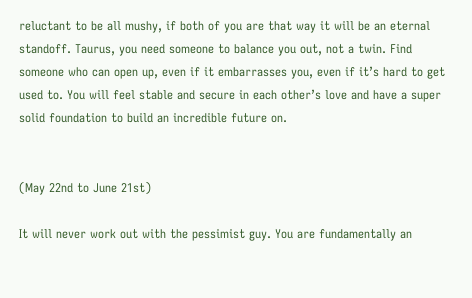reluctant to be all mushy, if both of you are that way it will be an eternal standoff. Taurus, you need someone to balance you out, not a twin. Find someone who can open up, even if it embarrasses you, even if it’s hard to get used to. You will feel stable and secure in each other’s love and have a super solid foundation to build an incredible future on.


(May 22nd to June 21st)

It will never work out with the pessimist guy. You are fundamentally an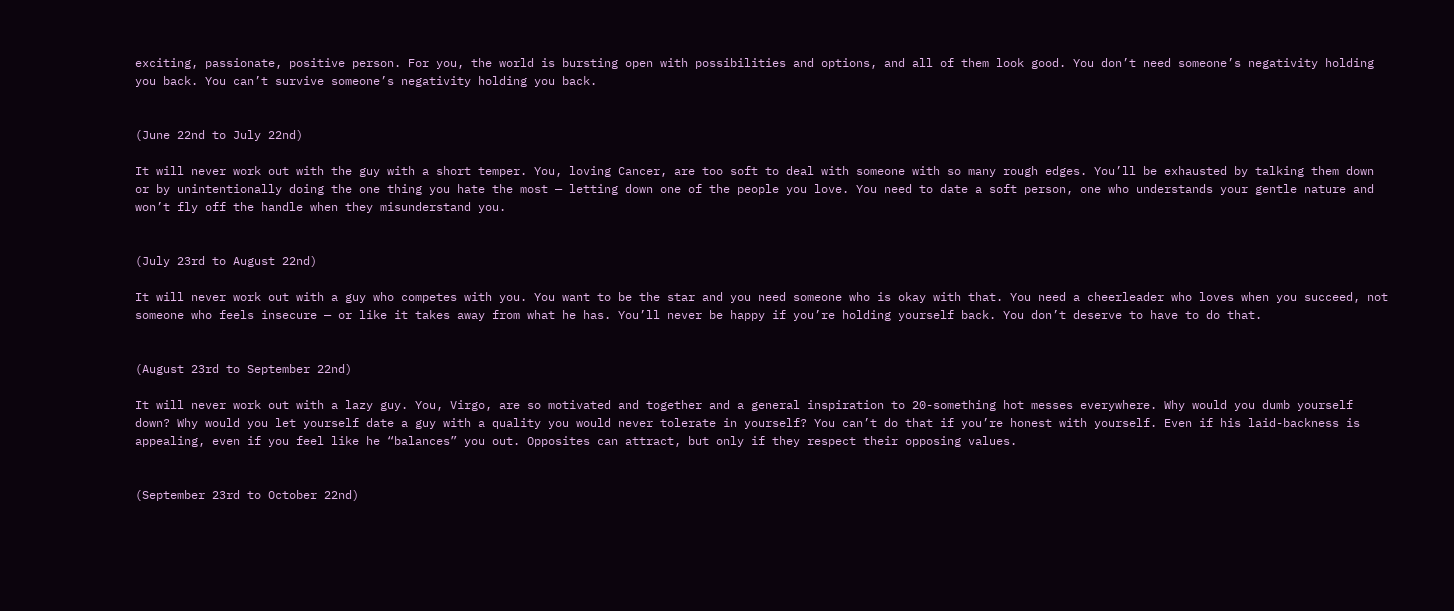exciting, passionate, positive person. For you, the world is bursting open with possibilities and options, and all of them look good. You don’t need someone’s negativity holding you back. You can’t survive someone’s negativity holding you back.


(June 22nd to July 22nd)

It will never work out with the guy with a short temper. You, loving Cancer, are too soft to deal with someone with so many rough edges. You’ll be exhausted by talking them down or by unintentionally doing the one thing you hate the most — letting down one of the people you love. You need to date a soft person, one who understands your gentle nature and won’t fly off the handle when they misunderstand you.


(July 23rd to August 22nd)

It will never work out with a guy who competes with you. You want to be the star and you need someone who is okay with that. You need a cheerleader who loves when you succeed, not someone who feels insecure — or like it takes away from what he has. You’ll never be happy if you’re holding yourself back. You don’t deserve to have to do that.


(August 23rd to September 22nd)

It will never work out with a lazy guy. You, Virgo, are so motivated and together and a general inspiration to 20-something hot messes everywhere. Why would you dumb yourself down? Why would you let yourself date a guy with a quality you would never tolerate in yourself? You can’t do that if you’re honest with yourself. Even if his laid-backness is appealing, even if you feel like he “balances” you out. Opposites can attract, but only if they respect their opposing values.


(September 23rd to October 22nd)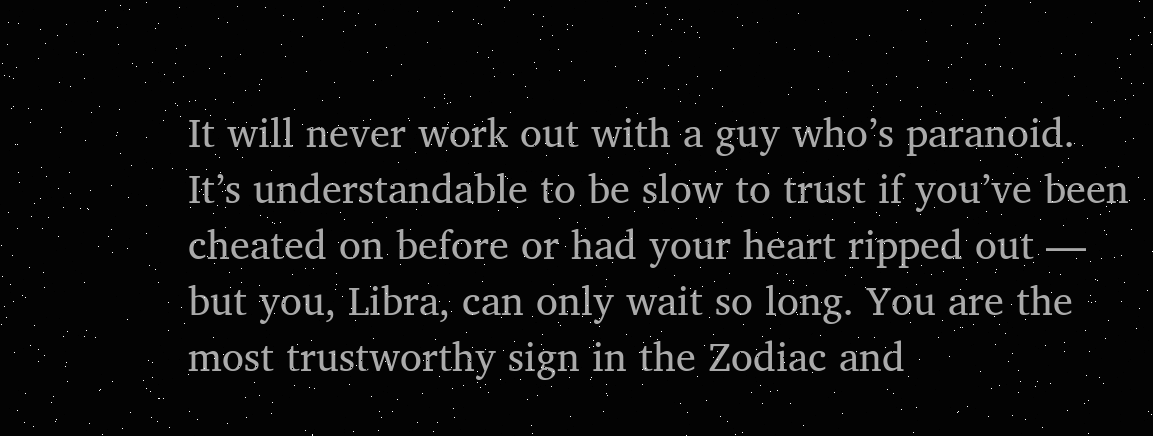It will never work out with a guy who’s paranoid. It’s understandable to be slow to trust if you’ve been cheated on before or had your heart ripped out — but you, Libra, can only wait so long. You are the most trustworthy sign in the Zodiac and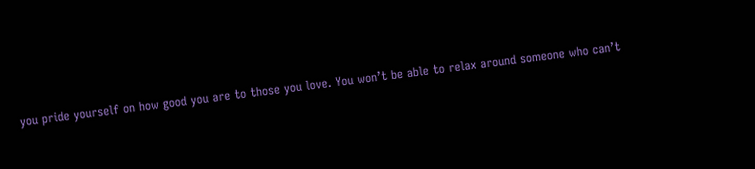you pride yourself on how good you are to those you love. You won’t be able to relax around someone who can’t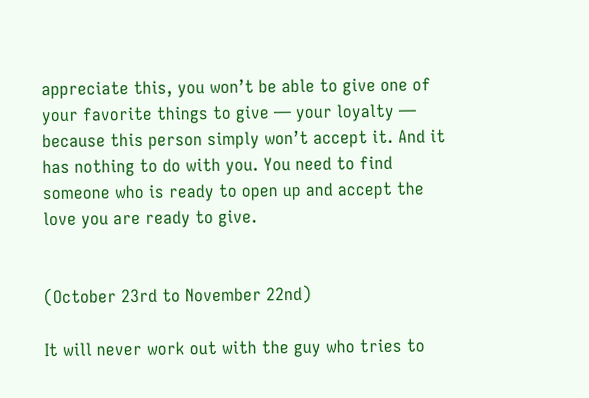appreciate this, you won’t be able to give one of your favorite things to give — your loyalty — because this person simply won’t accept it. And it has nothing to do with you. You need to find someone who is ready to open up and accept the love you are ready to give.


(October 23rd to November 22nd)

It will never work out with the guy who tries to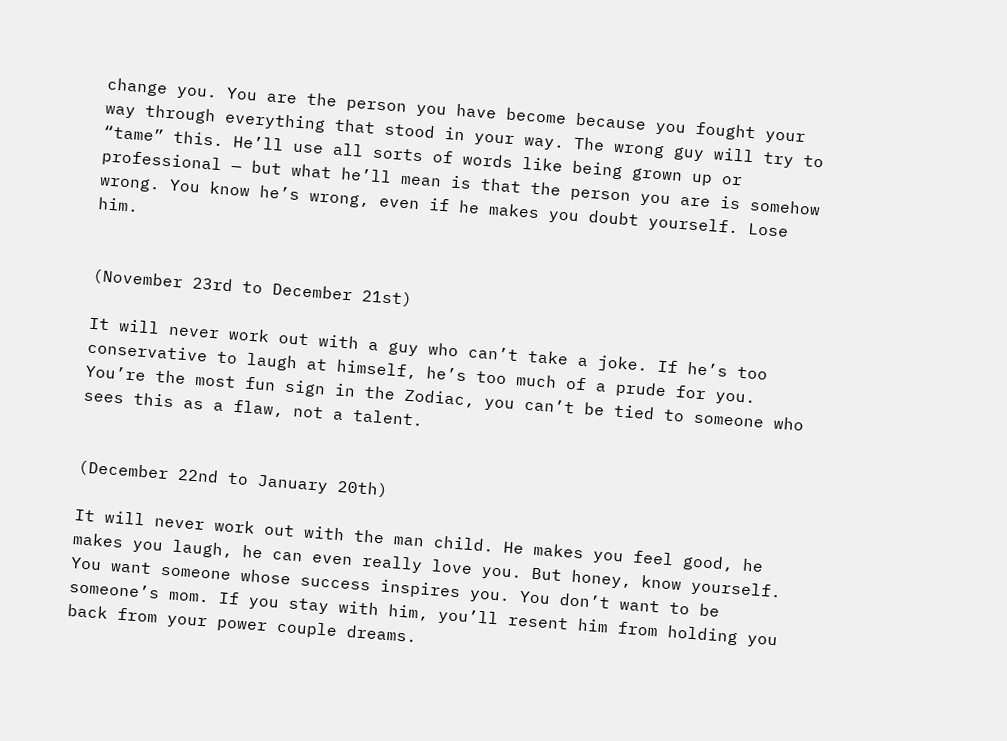change you. You are the person you have become because you fought your way through everything that stood in your way. The wrong guy will try to “tame” this. He’ll use all sorts of words like being grown up or professional — but what he’ll mean is that the person you are is somehow wrong. You know he’s wrong, even if he makes you doubt yourself. Lose him.


(November 23rd to December 21st)

It will never work out with a guy who can’t take a joke. If he’s too conservative to laugh at himself, he’s too much of a prude for you. You’re the most fun sign in the Zodiac, you can’t be tied to someone who sees this as a flaw, not a talent.


(December 22nd to January 20th)

It will never work out with the man child. He makes you feel good, he makes you laugh, he can even really love you. But honey, know yourself. You want someone whose success inspires you. You don’t want to be someone’s mom. If you stay with him, you’ll resent him from holding you back from your power couple dreams.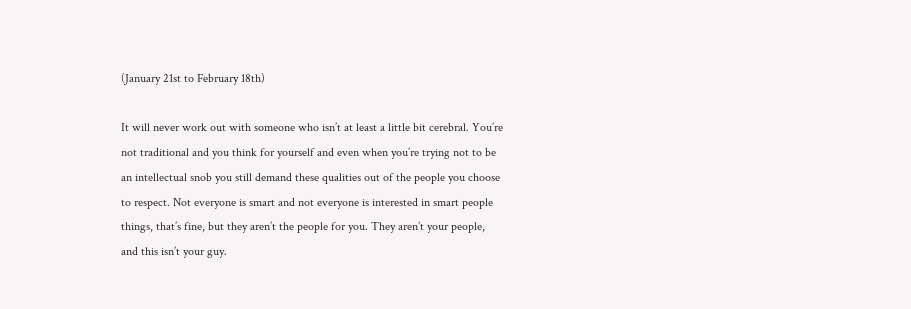(January 21st to February 18th)

It will never work out with someone who isn’t at least a little bit cerebral. You’re not traditional and you think for yourself and even when you’re trying not to be an intellectual snob you still demand these qualities out of the people you choose to respect. Not everyone is smart and not everyone is interested in smart people things, that’s fine, but they aren’t the people for you. They aren’t your people, and this isn’t your guy.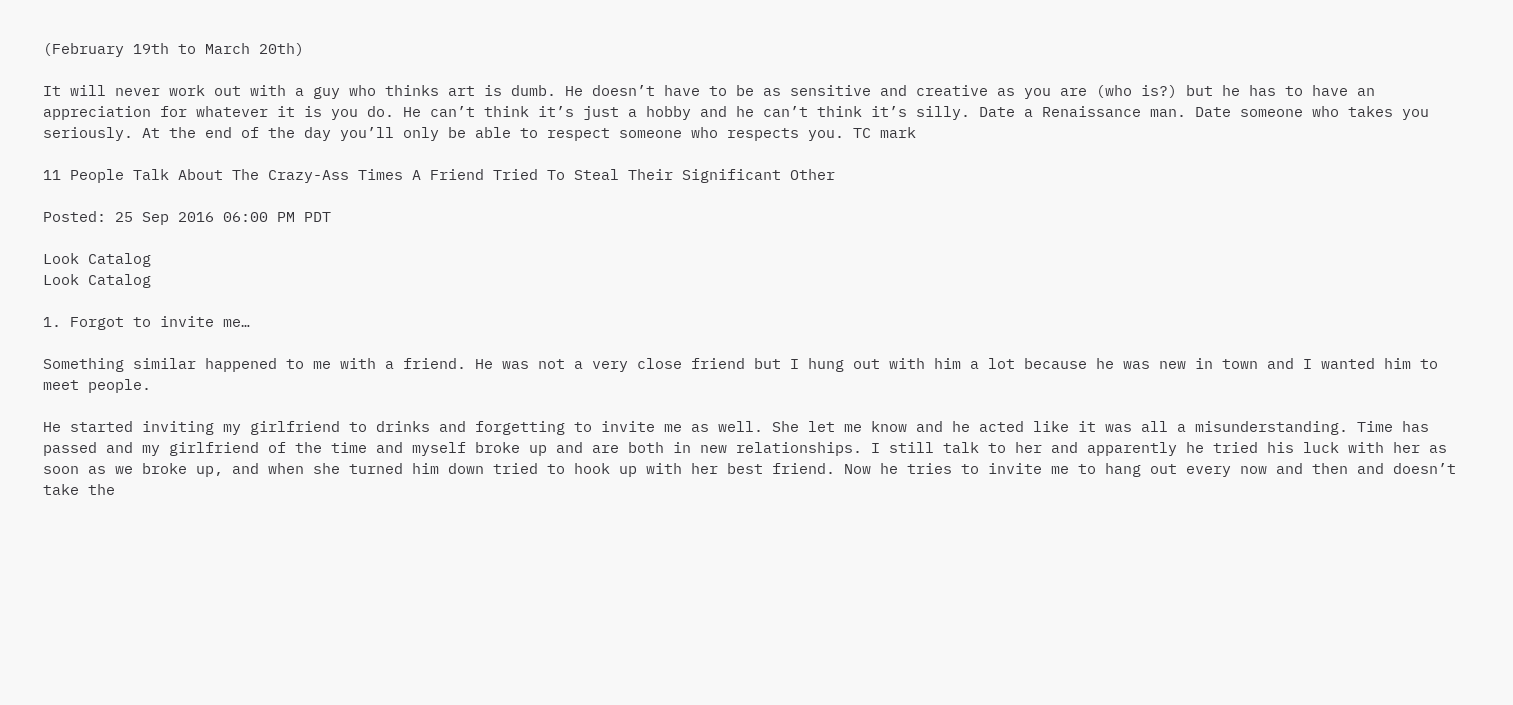(February 19th to March 20th)

It will never work out with a guy who thinks art is dumb. He doesn’t have to be as sensitive and creative as you are (who is?) but he has to have an appreciation for whatever it is you do. He can’t think it’s just a hobby and he can’t think it’s silly. Date a Renaissance man. Date someone who takes you seriously. At the end of the day you’ll only be able to respect someone who respects you. TC mark

11 People Talk About The Crazy-Ass Times A Friend Tried To Steal Their Significant Other

Posted: 25 Sep 2016 06:00 PM PDT

Look Catalog
Look Catalog

1. Forgot to invite me…

Something similar happened to me with a friend. He was not a very close friend but I hung out with him a lot because he was new in town and I wanted him to meet people.

He started inviting my girlfriend to drinks and forgetting to invite me as well. She let me know and he acted like it was all a misunderstanding. Time has passed and my girlfriend of the time and myself broke up and are both in new relationships. I still talk to her and apparently he tried his luck with her as soon as we broke up, and when she turned him down tried to hook up with her best friend. Now he tries to invite me to hang out every now and then and doesn’t take the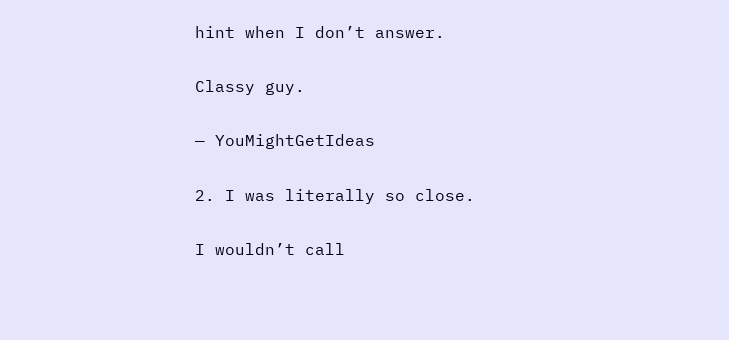hint when I don’t answer.

Classy guy.

— YouMightGetIdeas

2. I was literally so close.

I wouldn’t call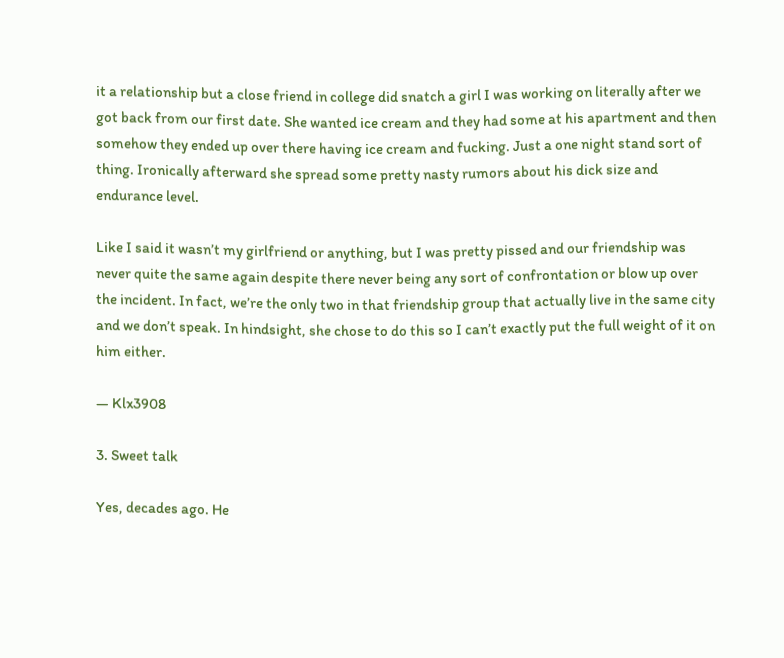it a relationship but a close friend in college did snatch a girl I was working on literally after we got back from our first date. She wanted ice cream and they had some at his apartment and then somehow they ended up over there having ice cream and fucking. Just a one night stand sort of thing. Ironically afterward she spread some pretty nasty rumors about his dick size and endurance level.

Like I said it wasn’t my girlfriend or anything, but I was pretty pissed and our friendship was never quite the same again despite there never being any sort of confrontation or blow up over the incident. In fact, we’re the only two in that friendship group that actually live in the same city and we don’t speak. In hindsight, she chose to do this so I can’t exactly put the full weight of it on him either.

— Klx3908

3. Sweet talk

Yes, decades ago. He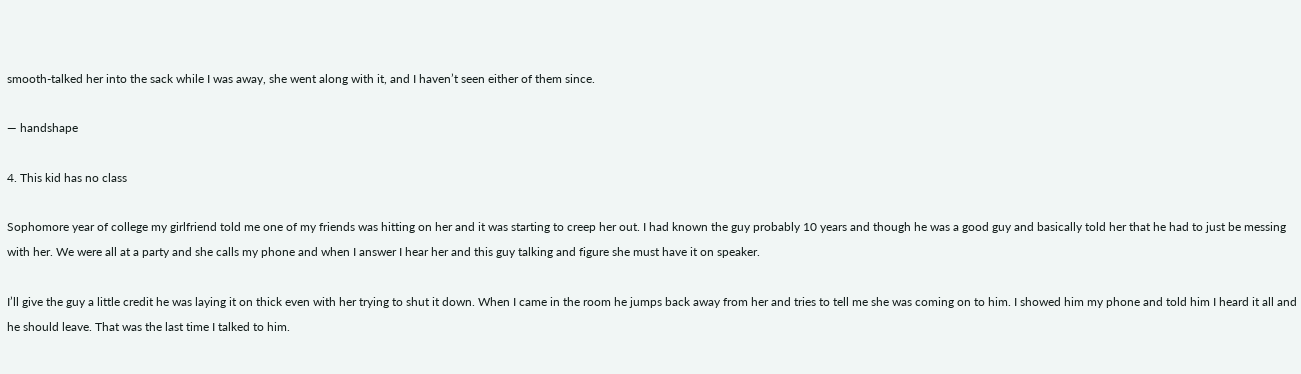smooth-talked her into the sack while I was away, she went along with it, and I haven’t seen either of them since.

— handshape

4. This kid has no class

Sophomore year of college my girlfriend told me one of my friends was hitting on her and it was starting to creep her out. I had known the guy probably 10 years and though he was a good guy and basically told her that he had to just be messing with her. We were all at a party and she calls my phone and when I answer I hear her and this guy talking and figure she must have it on speaker.

I’ll give the guy a little credit he was laying it on thick even with her trying to shut it down. When I came in the room he jumps back away from her and tries to tell me she was coming on to him. I showed him my phone and told him I heard it all and he should leave. That was the last time I talked to him.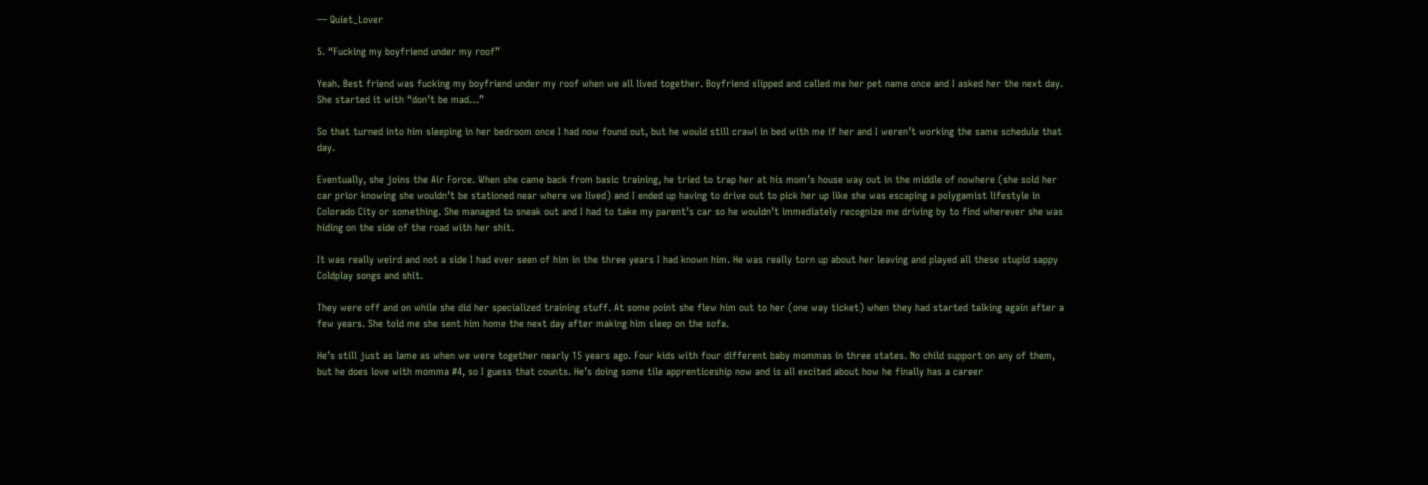— Quiet_Lover

5. “Fucking my boyfriend under my roof”

Yeah. Best friend was fucking my boyfriend under my roof when we all lived together. Boyfriend slipped and called me her pet name once and I asked her the next day. She started it with “don’t be mad…”

So that turned into him sleeping in her bedroom once I had now found out, but he would still crawl in bed with me if her and I weren’t working the same schedule that day.

Eventually, she joins the Air Force. When she came back from basic training, he tried to trap her at his mom’s house way out in the middle of nowhere (she sold her car prior knowing she wouldn’t be stationed near where we lived) and I ended up having to drive out to pick her up like she was escaping a polygamist lifestyle in Colorado City or something. She managed to sneak out and I had to take my parent’s car so he wouldn’t immediately recognize me driving by to find wherever she was hiding on the side of the road with her shit.

It was really weird and not a side I had ever seen of him in the three years I had known him. He was really torn up about her leaving and played all these stupid sappy Coldplay songs and shit.

They were off and on while she did her specialized training stuff. At some point she flew him out to her (one way ticket) when they had started talking again after a few years. She told me she sent him home the next day after making him sleep on the sofa.

He’s still just as lame as when we were together nearly 15 years ago. Four kids with four different baby mommas in three states. No child support on any of them, but he does love with momma #4, so I guess that counts. He’s doing some tile apprenticeship now and is all excited about how he finally has a career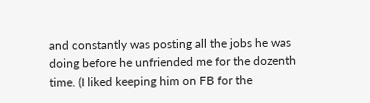and constantly was posting all the jobs he was doing before he unfriended me for the dozenth time. (I liked keeping him on FB for the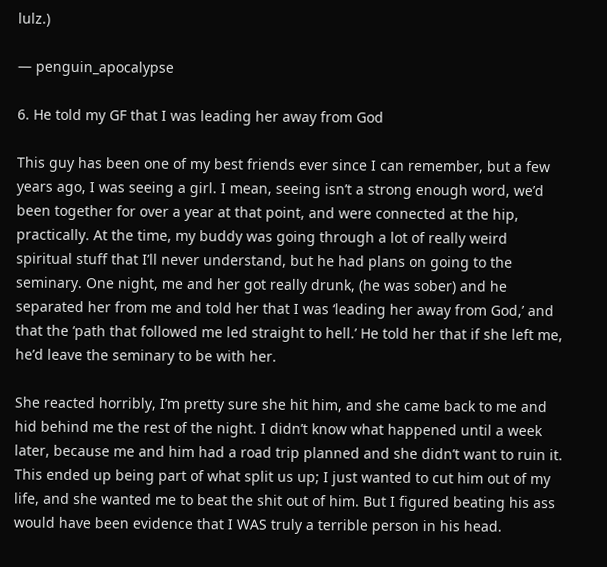lulz.)

— penguin_apocalypse

6. He told my GF that I was leading her away from God

This guy has been one of my best friends ever since I can remember, but a few years ago, I was seeing a girl. I mean, seeing isn’t a strong enough word, we’d been together for over a year at that point, and were connected at the hip, practically. At the time, my buddy was going through a lot of really weird spiritual stuff that I’ll never understand, but he had plans on going to the seminary. One night, me and her got really drunk, (he was sober) and he separated her from me and told her that I was ‘leading her away from God,’ and that the ‘path that followed me led straight to hell.’ He told her that if she left me, he’d leave the seminary to be with her.

She reacted horribly, I’m pretty sure she hit him, and she came back to me and hid behind me the rest of the night. I didn’t know what happened until a week later, because me and him had a road trip planned and she didn’t want to ruin it. This ended up being part of what split us up; I just wanted to cut him out of my life, and she wanted me to beat the shit out of him. But I figured beating his ass would have been evidence that I WAS truly a terrible person in his head.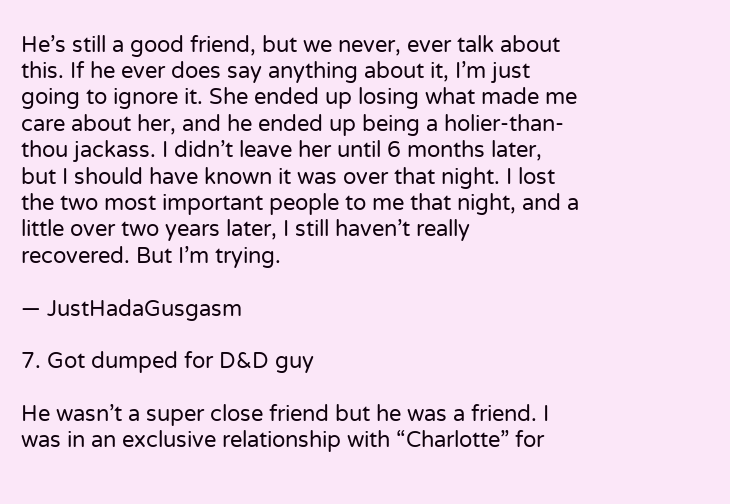He’s still a good friend, but we never, ever talk about this. If he ever does say anything about it, I’m just going to ignore it. She ended up losing what made me care about her, and he ended up being a holier-than-thou jackass. I didn’t leave her until 6 months later, but I should have known it was over that night. I lost the two most important people to me that night, and a little over two years later, I still haven’t really recovered. But I’m trying.

— JustHadaGusgasm

7. Got dumped for D&D guy

He wasn’t a super close friend but he was a friend. I was in an exclusive relationship with “Charlotte” for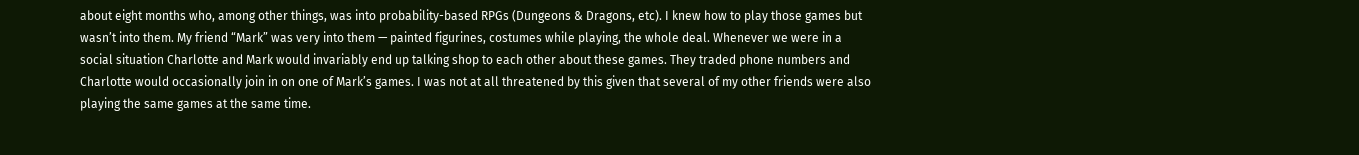about eight months who, among other things, was into probability-based RPGs (Dungeons & Dragons, etc). I knew how to play those games but wasn’t into them. My friend “Mark” was very into them — painted figurines, costumes while playing, the whole deal. Whenever we were in a social situation Charlotte and Mark would invariably end up talking shop to each other about these games. They traded phone numbers and Charlotte would occasionally join in on one of Mark’s games. I was not at all threatened by this given that several of my other friends were also playing the same games at the same time.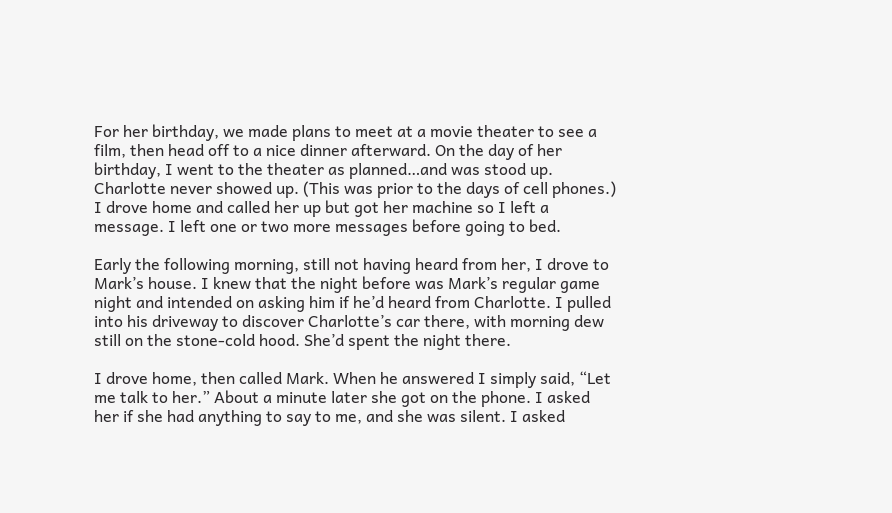For her birthday, we made plans to meet at a movie theater to see a film, then head off to a nice dinner afterward. On the day of her birthday, I went to the theater as planned…and was stood up. Charlotte never showed up. (This was prior to the days of cell phones.) I drove home and called her up but got her machine so I left a message. I left one or two more messages before going to bed.

Early the following morning, still not having heard from her, I drove to Mark’s house. I knew that the night before was Mark’s regular game night and intended on asking him if he’d heard from Charlotte. I pulled into his driveway to discover Charlotte’s car there, with morning dew still on the stone-cold hood. She’d spent the night there.

I drove home, then called Mark. When he answered I simply said, “Let me talk to her.” About a minute later she got on the phone. I asked her if she had anything to say to me, and she was silent. I asked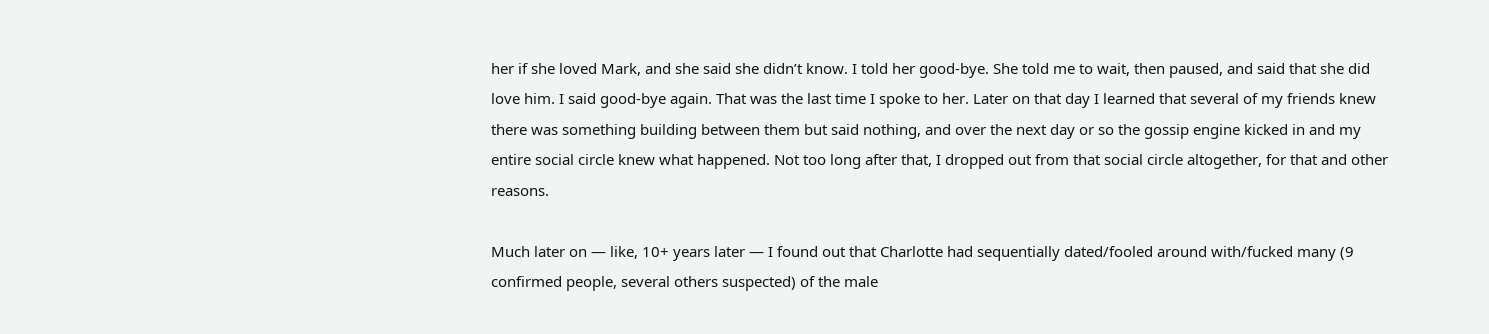her if she loved Mark, and she said she didn’t know. I told her good-bye. She told me to wait, then paused, and said that she did love him. I said good-bye again. That was the last time I spoke to her. Later on that day I learned that several of my friends knew there was something building between them but said nothing, and over the next day or so the gossip engine kicked in and my entire social circle knew what happened. Not too long after that, I dropped out from that social circle altogether, for that and other reasons.

Much later on — like, 10+ years later — I found out that Charlotte had sequentially dated/fooled around with/fucked many (9 confirmed people, several others suspected) of the male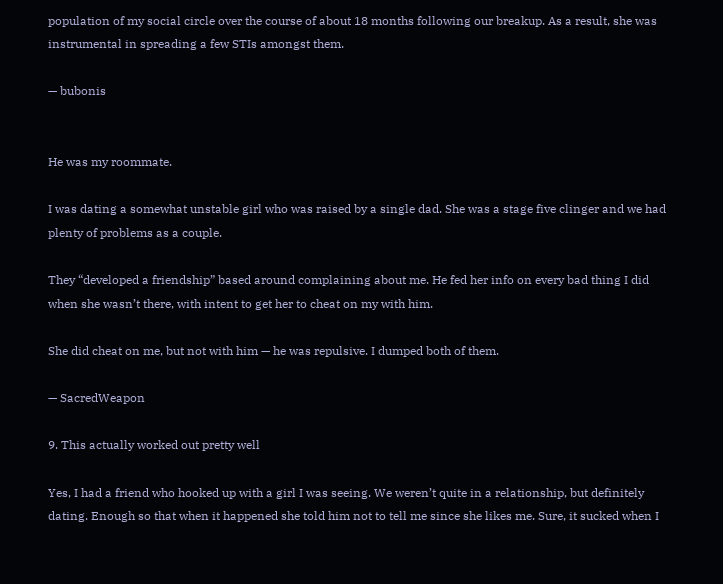population of my social circle over the course of about 18 months following our breakup. As a result, she was instrumental in spreading a few STIs amongst them.

— bubonis


He was my roommate.

I was dating a somewhat unstable girl who was raised by a single dad. She was a stage five clinger and we had plenty of problems as a couple.

They “developed a friendship” based around complaining about me. He fed her info on every bad thing I did when she wasn’t there, with intent to get her to cheat on my with him.

She did cheat on me, but not with him — he was repulsive. I dumped both of them.

— SacredWeapon

9. This actually worked out pretty well

Yes, I had a friend who hooked up with a girl I was seeing. We weren’t quite in a relationship, but definitely dating. Enough so that when it happened she told him not to tell me since she likes me. Sure, it sucked when I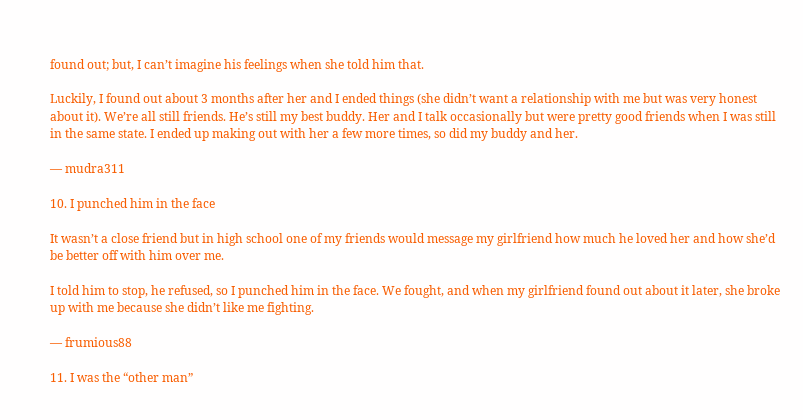found out; but, I can’t imagine his feelings when she told him that.

Luckily, I found out about 3 months after her and I ended things (she didn’t want a relationship with me but was very honest about it). We’re all still friends. He’s still my best buddy. Her and I talk occasionally but were pretty good friends when I was still in the same state. I ended up making out with her a few more times, so did my buddy and her.

— mudra311

10. I punched him in the face

It wasn’t a close friend but in high school one of my friends would message my girlfriend how much he loved her and how she’d be better off with him over me.

I told him to stop, he refused, so I punched him in the face. We fought, and when my girlfriend found out about it later, she broke up with me because she didn’t like me fighting.

— frumious88

11. I was the “other man”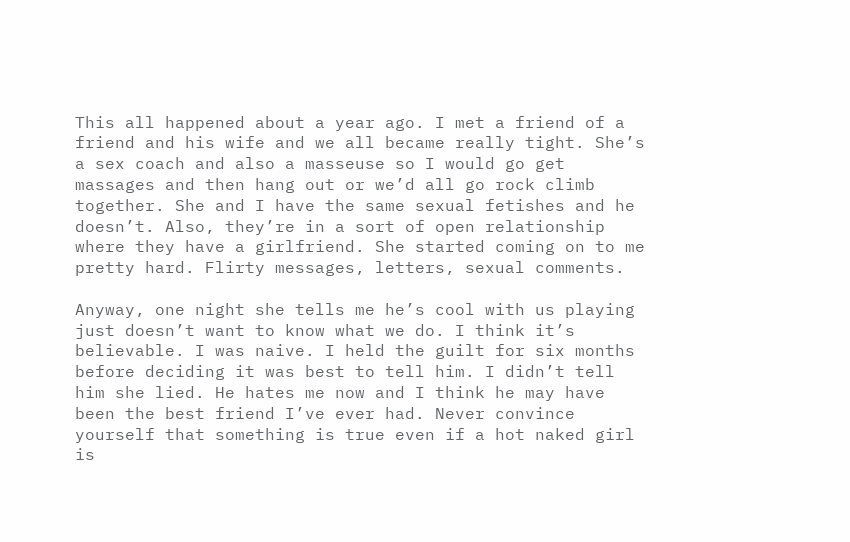This all happened about a year ago. I met a friend of a friend and his wife and we all became really tight. She’s a sex coach and also a masseuse so I would go get massages and then hang out or we’d all go rock climb together. She and I have the same sexual fetishes and he doesn’t. Also, they’re in a sort of open relationship where they have a girlfriend. She started coming on to me pretty hard. Flirty messages, letters, sexual comments.

Anyway, one night she tells me he’s cool with us playing just doesn’t want to know what we do. I think it’s believable. I was naive. I held the guilt for six months before deciding it was best to tell him. I didn’t tell him she lied. He hates me now and I think he may have been the best friend I’ve ever had. Never convince yourself that something is true even if a hot naked girl is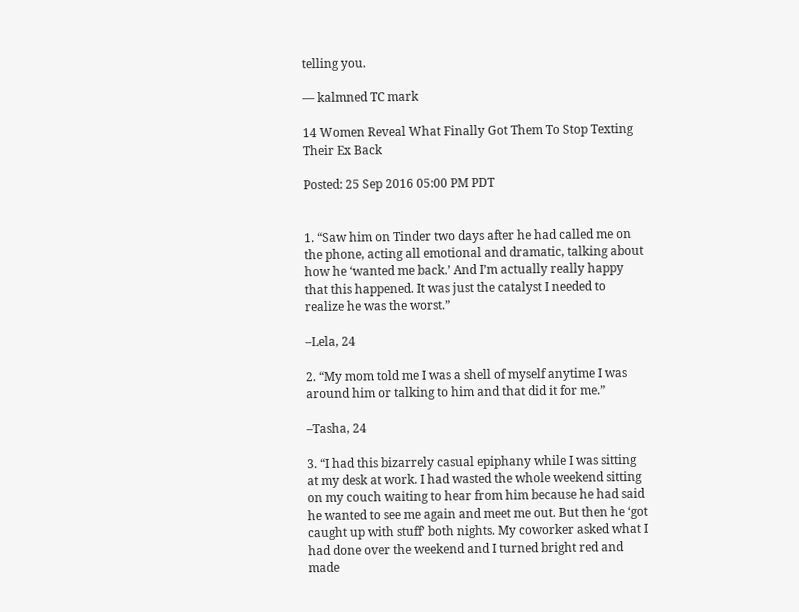telling you.

— kalmned TC mark

14 Women Reveal What Finally Got Them To Stop Texting Their Ex Back

Posted: 25 Sep 2016 05:00 PM PDT


1. “Saw him on Tinder two days after he had called me on the phone, acting all emotional and dramatic, talking about how he ‘wanted me back.’ And I’m actually really happy that this happened. It was just the catalyst I needed to realize he was the worst.”

–Lela, 24

2. “My mom told me I was a shell of myself anytime I was around him or talking to him and that did it for me.”

–Tasha, 24

3. “I had this bizarrely casual epiphany while I was sitting at my desk at work. I had wasted the whole weekend sitting on my couch waiting to hear from him because he had said he wanted to see me again and meet me out. But then he ‘got caught up with stuff’ both nights. My coworker asked what I had done over the weekend and I turned bright red and made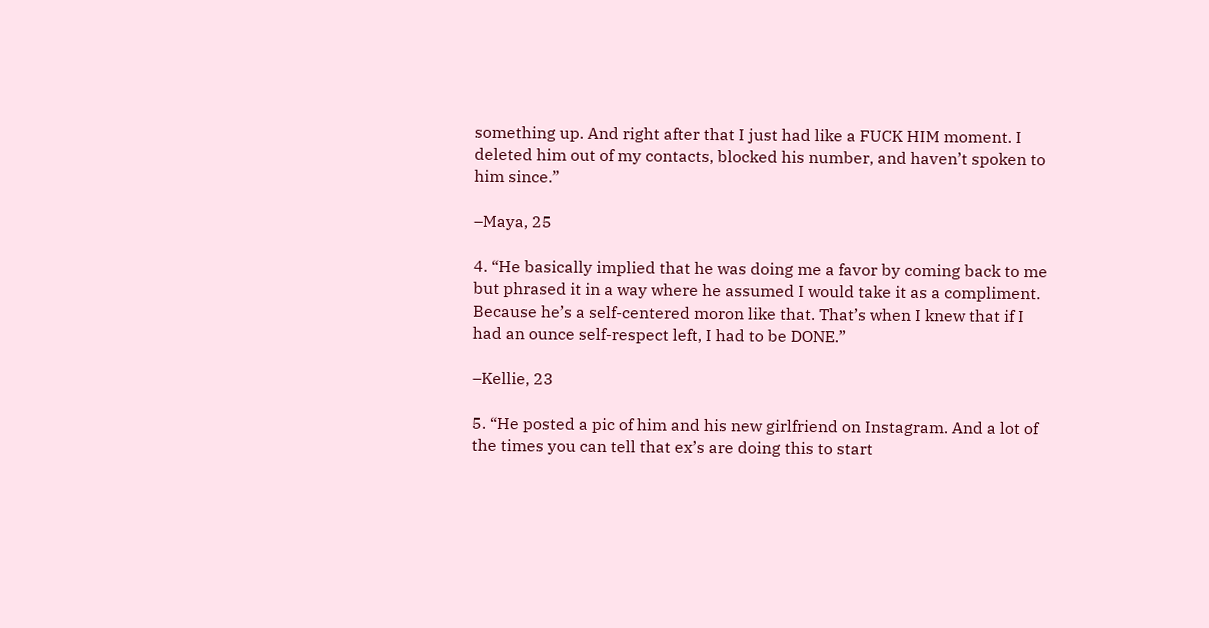something up. And right after that I just had like a FUCK HIM moment. I deleted him out of my contacts, blocked his number, and haven’t spoken to him since.”

–Maya, 25

4. “He basically implied that he was doing me a favor by coming back to me but phrased it in a way where he assumed I would take it as a compliment. Because he’s a self-centered moron like that. That’s when I knew that if I had an ounce self-respect left, I had to be DONE.”

–Kellie, 23

5. “He posted a pic of him and his new girlfriend on Instagram. And a lot of the times you can tell that ex’s are doing this to start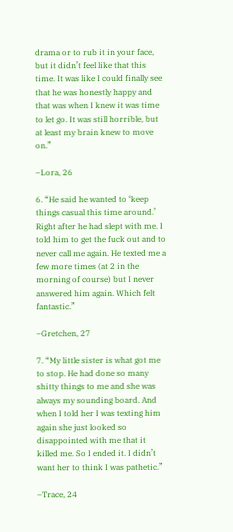drama or to rub it in your face, but it didn’t feel like that this time. It was like I could finally see that he was honestly happy and that was when I knew it was time to let go. It was still horrible, but at least my brain knew to move on.”

–Lora, 26

6. “He said he wanted to ‘keep things casual this time around.’ Right after he had slept with me. I told him to get the fuck out and to never call me again. He texted me a few more times (at 2 in the morning of course) but I never answered him again. Which felt fantastic.”

–Gretchen, 27

7. “My little sister is what got me to stop. He had done so many shitty things to me and she was always my sounding board. And when I told her I was texting him again she just looked so disappointed with me that it killed me. So I ended it. I didn’t want her to think I was pathetic.”

–Trace, 24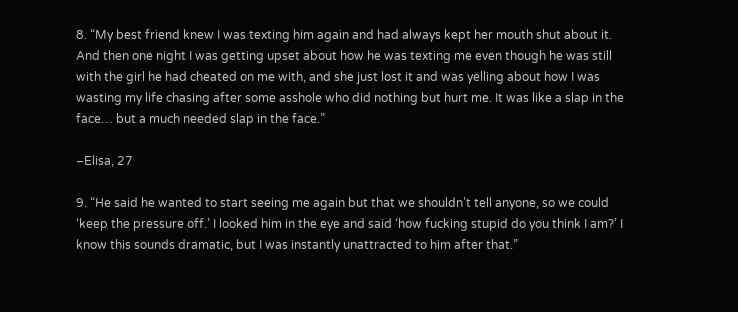8. “My best friend knew I was texting him again and had always kept her mouth shut about it. And then one night I was getting upset about how he was texting me even though he was still with the girl he had cheated on me with, and she just lost it and was yelling about how I was wasting my life chasing after some asshole who did nothing but hurt me. It was like a slap in the face… but a much needed slap in the face.”

–Elisa, 27

9. “He said he wanted to start seeing me again but that we shouldn’t tell anyone, so we could ‘keep the pressure off.’ I looked him in the eye and said ‘how fucking stupid do you think I am?’ I know this sounds dramatic, but I was instantly unattracted to him after that.”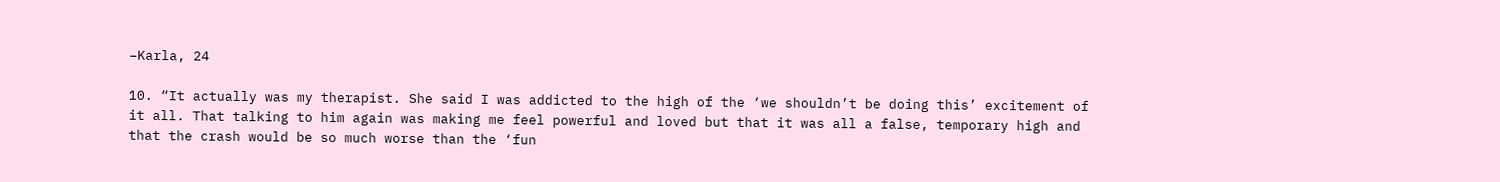–Karla, 24

10. “It actually was my therapist. She said I was addicted to the high of the ‘we shouldn’t be doing this’ excitement of it all. That talking to him again was making me feel powerful and loved but that it was all a false, temporary high and that the crash would be so much worse than the ‘fun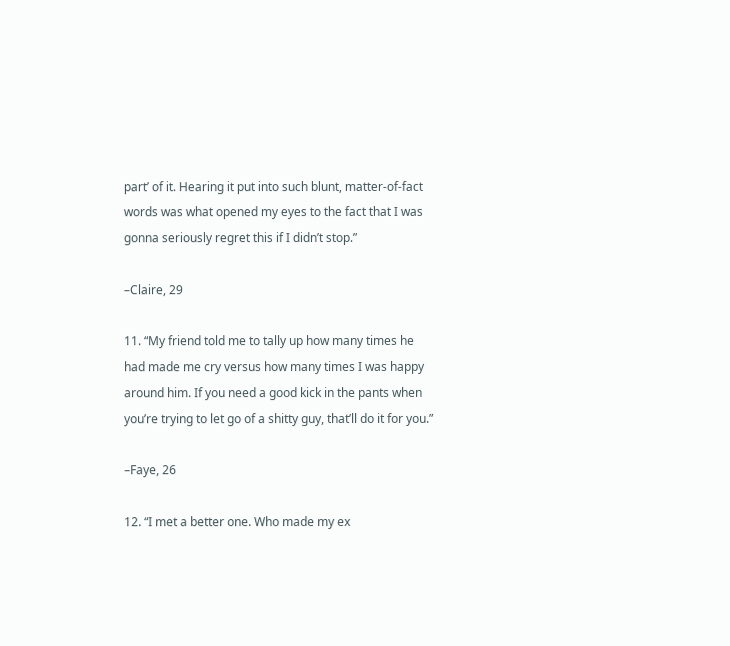part’ of it. Hearing it put into such blunt, matter-of-fact words was what opened my eyes to the fact that I was gonna seriously regret this if I didn’t stop.”

–Claire, 29

11. “My friend told me to tally up how many times he had made me cry versus how many times I was happy around him. If you need a good kick in the pants when you’re trying to let go of a shitty guy, that’ll do it for you.”

–Faye, 26

12. “I met a better one. Who made my ex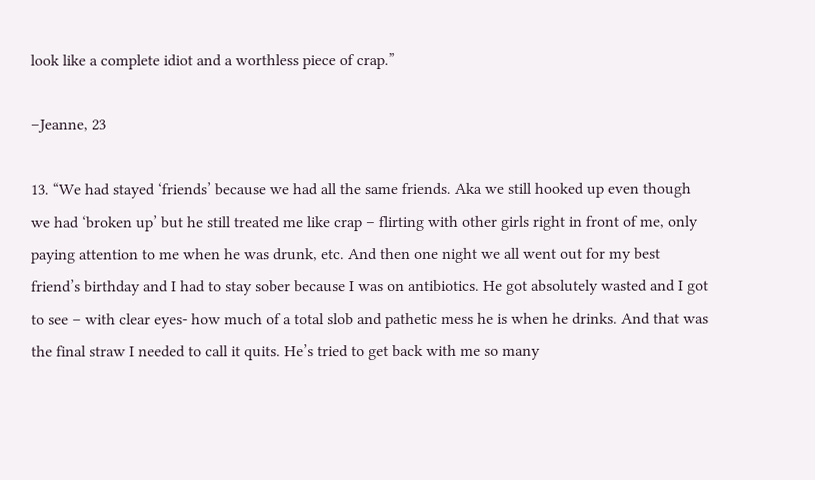look like a complete idiot and a worthless piece of crap.”

–Jeanne, 23

13. “We had stayed ‘friends’ because we had all the same friends. Aka we still hooked up even though we had ‘broken up’ but he still treated me like crap – flirting with other girls right in front of me, only paying attention to me when he was drunk, etc. And then one night we all went out for my best friend’s birthday and I had to stay sober because I was on antibiotics. He got absolutely wasted and I got to see – with clear eyes- how much of a total slob and pathetic mess he is when he drinks. And that was the final straw I needed to call it quits. He’s tried to get back with me so many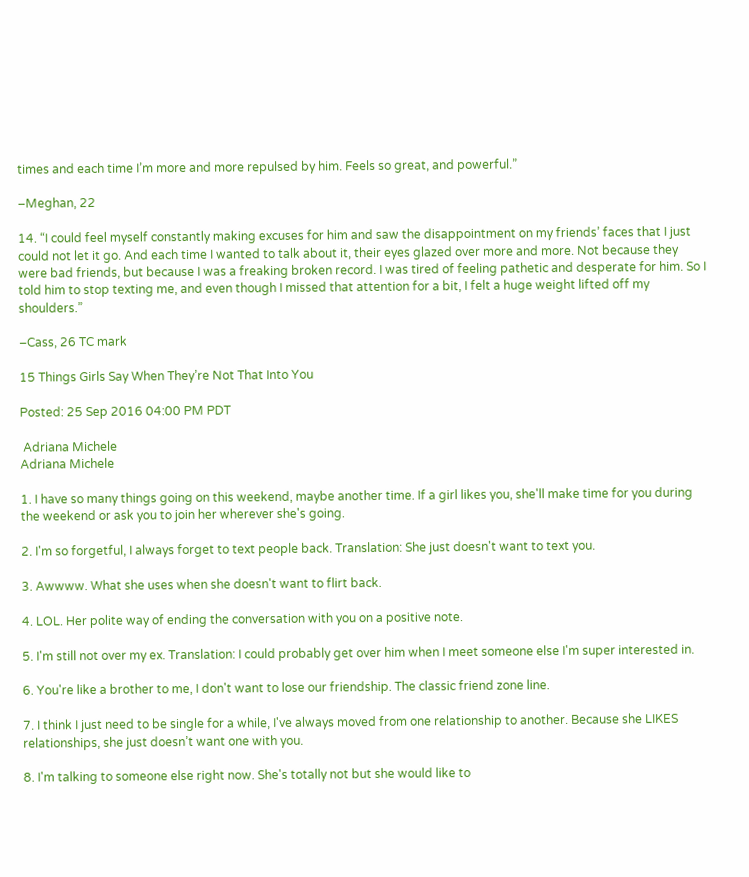times and each time I’m more and more repulsed by him. Feels so great, and powerful.”

–Meghan, 22

14. “I could feel myself constantly making excuses for him and saw the disappointment on my friends’ faces that I just could not let it go. And each time I wanted to talk about it, their eyes glazed over more and more. Not because they were bad friends, but because I was a freaking broken record. I was tired of feeling pathetic and desperate for him. So I told him to stop texting me, and even though I missed that attention for a bit, I felt a huge weight lifted off my shoulders.”

–Cass, 26 TC mark

15 Things Girls Say When They’re Not That Into You

Posted: 25 Sep 2016 04:00 PM PDT

 Adriana Michele
Adriana Michele

1. I have so many things going on this weekend, maybe another time. If a girl likes you, she'll make time for you during the weekend or ask you to join her wherever she's going.

2. I'm so forgetful, I always forget to text people back. Translation: She just doesn't want to text you.

3. Awwww. What she uses when she doesn't want to flirt back.

4. LOL. Her polite way of ending the conversation with you on a positive note.

5. I'm still not over my ex. Translation: I could probably get over him when I meet someone else I'm super interested in.

6. You're like a brother to me, I don't want to lose our friendship. The classic friend zone line.

7. I think I just need to be single for a while, I've always moved from one relationship to another. Because she LIKES relationships, she just doesn’t want one with you.

8. I'm talking to someone else right now. She's totally not but she would like to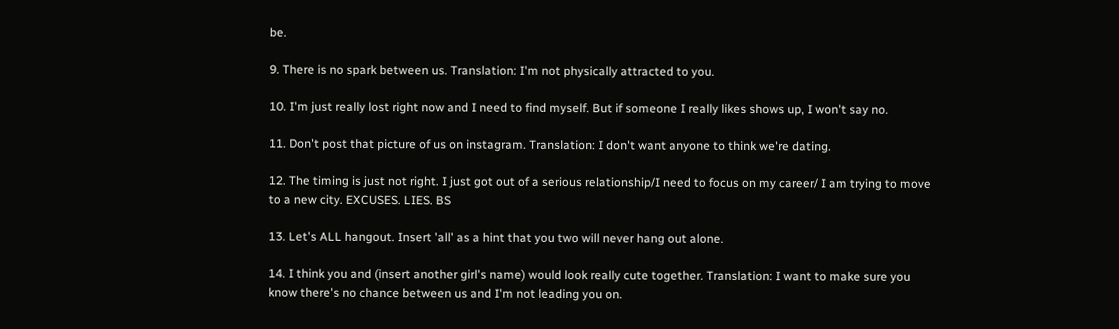be.

9. There is no spark between us. Translation: I'm not physically attracted to you.

10. I'm just really lost right now and I need to find myself. But if someone I really likes shows up, I won't say no.

11. Don't post that picture of us on instagram. Translation: I don't want anyone to think we're dating.

12. The timing is just not right. I just got out of a serious relationship/I need to focus on my career/ I am trying to move to a new city. EXCUSES. LIES. BS

13. Let's ALL hangout. Insert 'all' as a hint that you two will never hang out alone.

14. I think you and (insert another girl's name) would look really cute together. Translation: I want to make sure you know there's no chance between us and I'm not leading you on.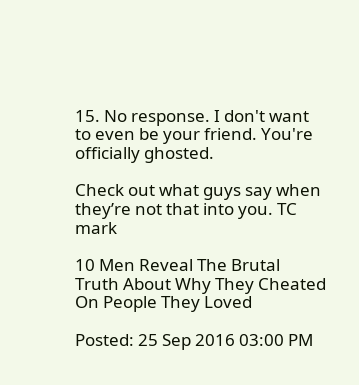15. No response. I don't want to even be your friend. You're officially ghosted.

Check out what guys say when they’re not that into you. TC mark

10 Men Reveal The Brutal Truth About Why They Cheated On People They Loved

Posted: 25 Sep 2016 03:00 PM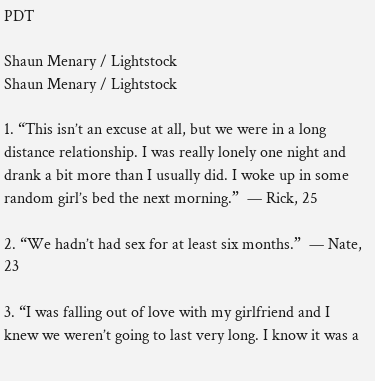PDT

Shaun Menary / Lightstock
Shaun Menary / Lightstock

1. “This isn’t an excuse at all, but we were in a long distance relationship. I was really lonely one night and drank a bit more than I usually did. I woke up in some random girl’s bed the next morning.”  — Rick, 25

2. “We hadn’t had sex for at least six months.”  — Nate, 23

3. “I was falling out of love with my girlfriend and I knew we weren’t going to last very long. I know it was a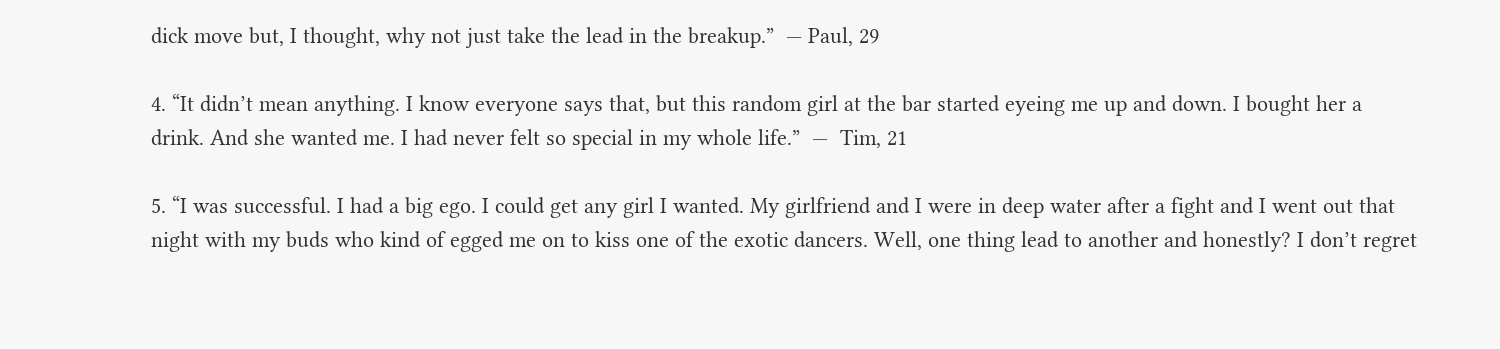dick move but, I thought, why not just take the lead in the breakup.”  — Paul, 29

4. “It didn’t mean anything. I know everyone says that, but this random girl at the bar started eyeing me up and down. I bought her a drink. And she wanted me. I had never felt so special in my whole life.”  —  Tim, 21

5. “I was successful. I had a big ego. I could get any girl I wanted. My girlfriend and I were in deep water after a fight and I went out that night with my buds who kind of egged me on to kiss one of the exotic dancers. Well, one thing lead to another and honestly? I don’t regret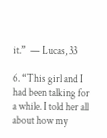it.”  — Lucas, 33

6. “This girl and I had been talking for a while. I told her all about how my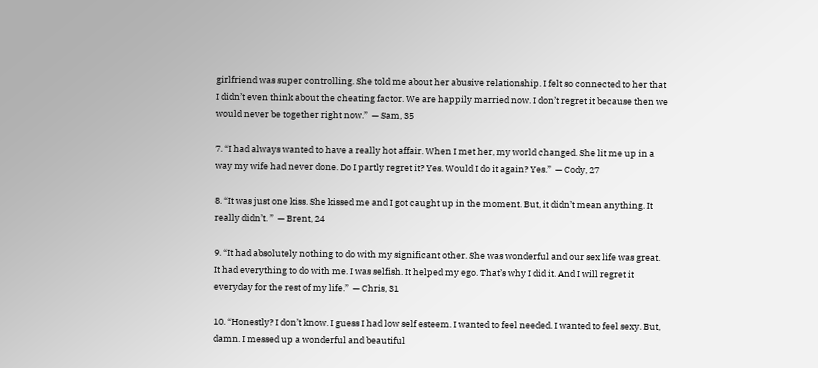girlfriend was super controlling. She told me about her abusive relationship. I felt so connected to her that I didn’t even think about the cheating factor. We are happily married now. I don’t regret it because then we would never be together right now.”  — Sam, 35

7. “I had always wanted to have a really hot affair. When I met her, my world changed. She lit me up in a way my wife had never done. Do I partly regret it? Yes. Would I do it again? Yes.”  — Cody, 27

8. “It was just one kiss. She kissed me and I got caught up in the moment. But, it didn’t mean anything. It really didn’t. ”  — Brent, 24

9. “It had absolutely nothing to do with my significant other. She was wonderful and our sex life was great. It had everything to do with me. I was selfish. It helped my ego. That’s why I did it. And I will regret it everyday for the rest of my life.”  — Chris, 31

10. “Honestly? I don’t know. I guess I had low self esteem. I wanted to feel needed. I wanted to feel sexy. But, damn. I messed up a wonderful and beautiful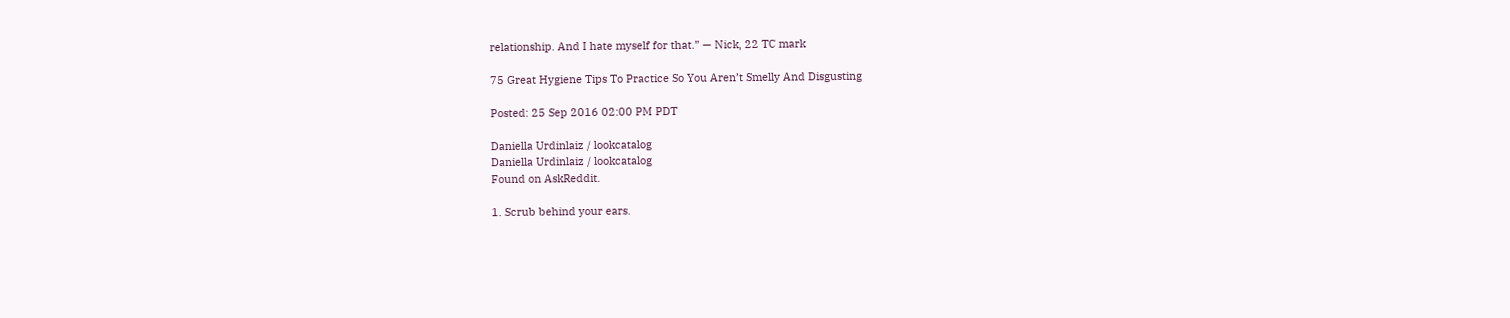relationship. And I hate myself for that.” — Nick, 22 TC mark

75 Great Hygiene Tips To Practice So You Aren’t Smelly And Disgusting

Posted: 25 Sep 2016 02:00 PM PDT

Daniella Urdinlaiz / lookcatalog
Daniella Urdinlaiz / lookcatalog
Found on AskReddit.

1. Scrub behind your ears.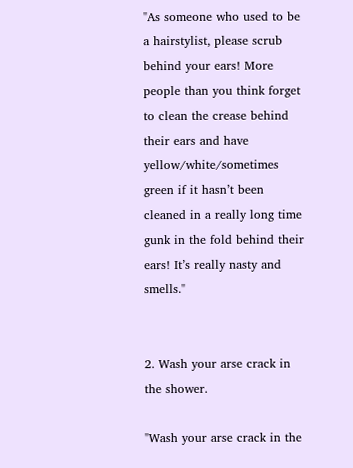"As someone who used to be a hairstylist, please scrub behind your ears! More people than you think forget to clean the crease behind their ears and have yellow/white/sometimes green if it hasn’t been cleaned in a really long time gunk in the fold behind their ears! It’s really nasty and smells."


2. Wash your arse crack in the shower.

"Wash your arse crack in the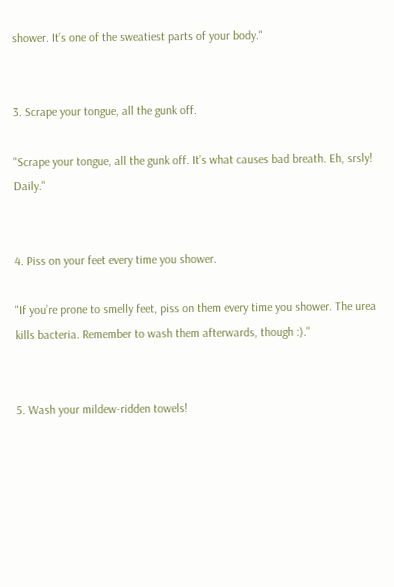shower. It’s one of the sweatiest parts of your body."


3. Scrape your tongue, all the gunk off.

"Scrape your tongue, all the gunk off. It’s what causes bad breath. Eh, srsly! Daily."


4. Piss on your feet every time you shower.

"If you’re prone to smelly feet, piss on them every time you shower. The urea kills bacteria. Remember to wash them afterwards, though :)."


5. Wash your mildew-ridden towels!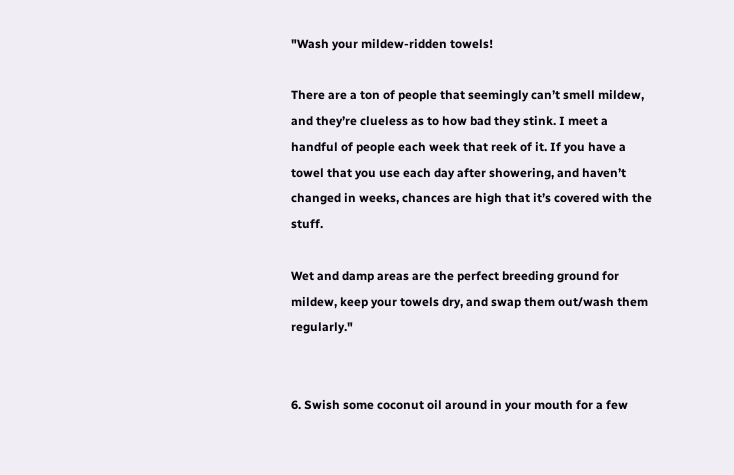"Wash your mildew-ridden towels!

There are a ton of people that seemingly can’t smell mildew, and they’re clueless as to how bad they stink. I meet a handful of people each week that reek of it. If you have a towel that you use each day after showering, and haven’t changed in weeks, chances are high that it’s covered with the stuff.

Wet and damp areas are the perfect breeding ground for mildew, keep your towels dry, and swap them out/wash them regularly."


6. Swish some coconut oil around in your mouth for a few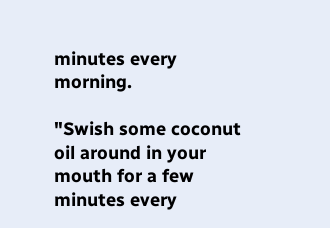minutes every morning.

"Swish some coconut oil around in your mouth for a few minutes every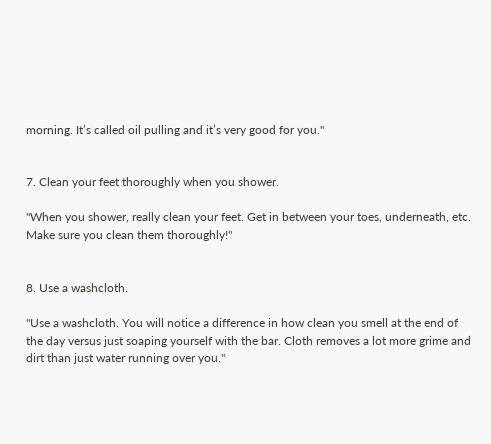morning. It’s called oil pulling and it’s very good for you."


7. Clean your feet thoroughly when you shower.

"When you shower, really clean your feet. Get in between your toes, underneath, etc. Make sure you clean them thoroughly!"


8. Use a washcloth.

"Use a washcloth. You will notice a difference in how clean you smell at the end of the day versus just soaping yourself with the bar. Cloth removes a lot more grime and dirt than just water running over you."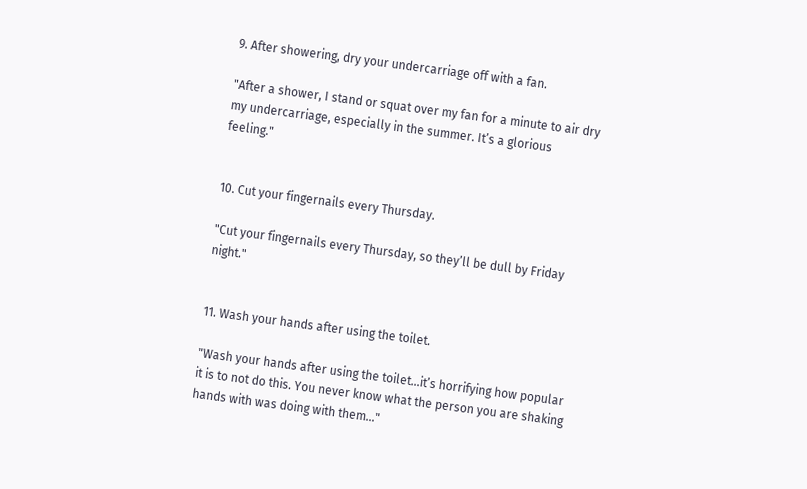9. After showering, dry your undercarriage off with a fan.

"After a shower, I stand or squat over my fan for a minute to air dry my undercarriage, especially in the summer. It’s a glorious feeling."


10. Cut your fingernails every Thursday.

"Cut your fingernails every Thursday, so they’ll be dull by Friday night."


11. Wash your hands after using the toilet.

"Wash your hands after using the toilet…it’s horrifying how popular it is to not do this. You never know what the person you are shaking hands with was doing with them…"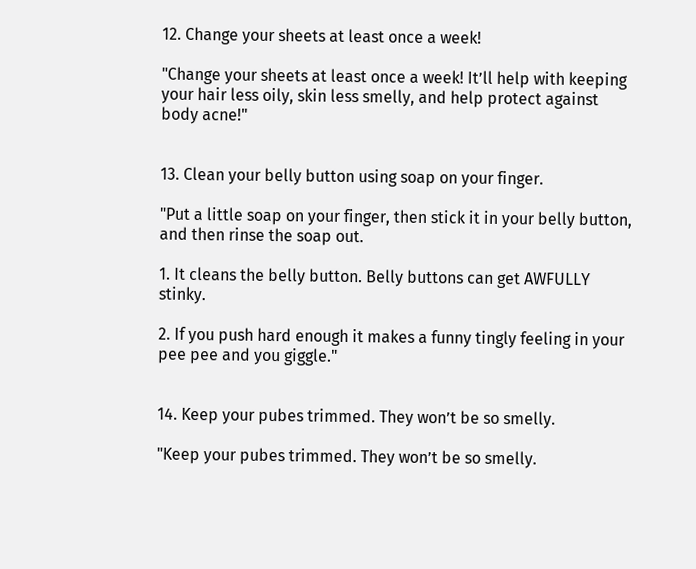12. Change your sheets at least once a week!

"Change your sheets at least once a week! It’ll help with keeping your hair less oily, skin less smelly, and help protect against body acne!"


13. Clean your belly button using soap on your finger.

"Put a little soap on your finger, then stick it in your belly button, and then rinse the soap out.

1. It cleans the belly button. Belly buttons can get AWFULLY stinky.

2. If you push hard enough it makes a funny tingly feeling in your pee pee and you giggle."


14. Keep your pubes trimmed. They won’t be so smelly.

"Keep your pubes trimmed. They won’t be so smelly.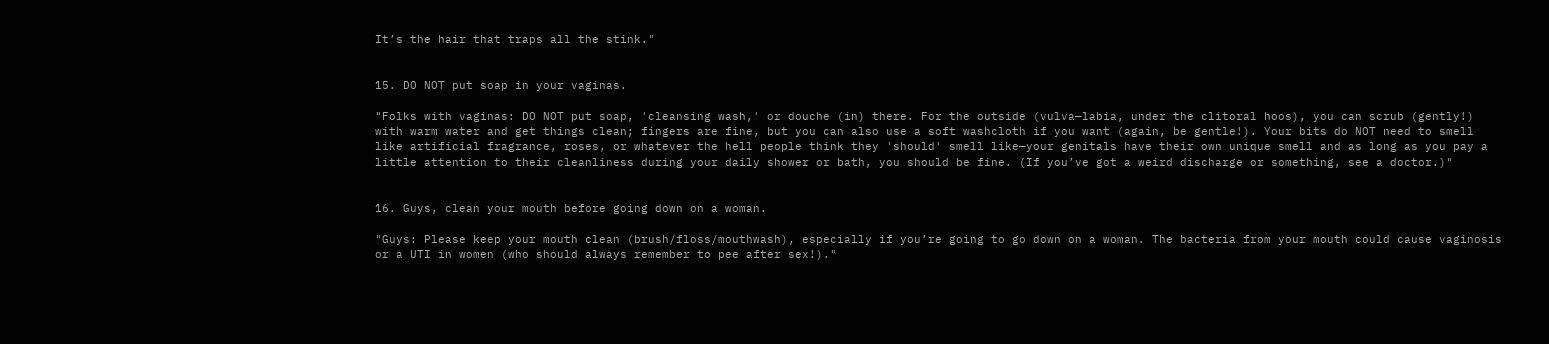It’s the hair that traps all the stink."


15. DO NOT put soap in your vaginas.

"Folks with vaginas: DO NOT put soap, 'cleansing wash,' or douche (in) there. For the outside (vulva—labia, under the clitoral hoos), you can scrub (gently!) with warm water and get things clean; fingers are fine, but you can also use a soft washcloth if you want (again, be gentle!). Your bits do NOT need to smell like artificial fragrance, roses, or whatever the hell people think they 'should' smell like—your genitals have their own unique smell and as long as you pay a little attention to their cleanliness during your daily shower or bath, you should be fine. (If you’ve got a weird discharge or something, see a doctor.)"


16. Guys, clean your mouth before going down on a woman.

"Guys: Please keep your mouth clean (brush/floss/mouthwash), especially if you’re going to go down on a woman. The bacteria from your mouth could cause vaginosis or a UTI in women (who should always remember to pee after sex!)."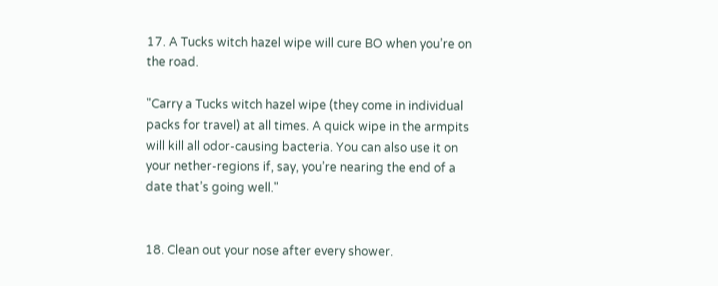17. A Tucks witch hazel wipe will cure BO when you’re on the road.

"Carry a Tucks witch hazel wipe (they come in individual packs for travel) at all times. A quick wipe in the armpits will kill all odor-causing bacteria. You can also use it on your nether-regions if, say, you’re nearing the end of a date that’s going well."


18. Clean out your nose after every shower.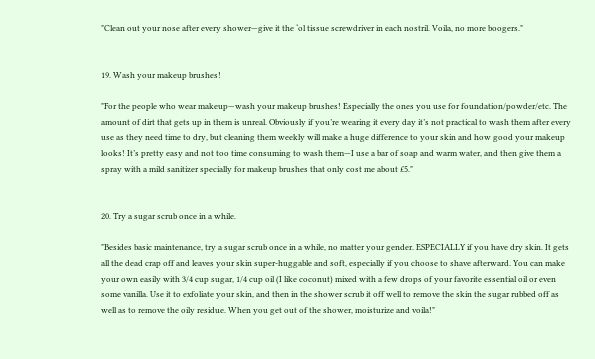"Clean out your nose after every shower—give it the ‘ol tissue screwdriver in each nostril. Voila, no more boogers."


19. Wash your makeup brushes!

"For the people who wear makeup—wash your makeup brushes! Especially the ones you use for foundation/powder/etc. The amount of dirt that gets up in them is unreal. Obviously if you’re wearing it every day it’s not practical to wash them after every use as they need time to dry, but cleaning them weekly will make a huge difference to your skin and how good your makeup looks! It’s pretty easy and not too time consuming to wash them—I use a bar of soap and warm water, and then give them a spray with a mild sanitizer specially for makeup brushes that only cost me about £5."


20. Try a sugar scrub once in a while.

"Besides basic maintenance, try a sugar scrub once in a while, no matter your gender. ESPECIALLY if you have dry skin. It gets all the dead crap off and leaves your skin super-huggable and soft, especially if you choose to shave afterward. You can make your own easily with 3/4 cup sugar, 1/4 cup oil (I like coconut) mixed with a few drops of your favorite essential oil or even some vanilla. Use it to exfoliate your skin, and then in the shower scrub it off well to remove the skin the sugar rubbed off as well as to remove the oily residue. When you get out of the shower, moisturize and voila!"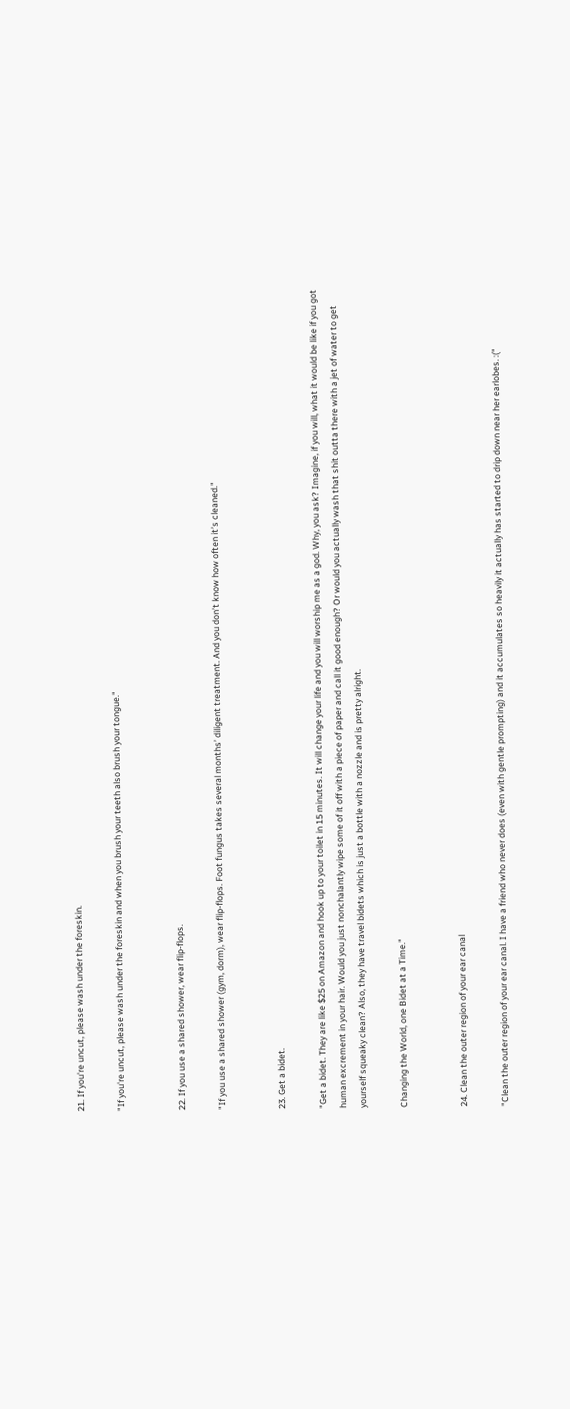21. If you're uncut, please wash under the foreskin.

"If you're uncut, please wash under the foreskin and when you brush your teeth also brush your tongue."


22. If you use a shared shower, wear flip-flops.

"If you use a shared shower (gym, dorm), wear flip-flops. Foot fungus takes several months’ diligent treatment. And you don’t know how often it’s cleaned."


23. Get a bidet.

"Get a bidet. They are like $25 on Amazon and hook up to your toilet in 15 minutes. It will change your life and you will worship me as a god. Why, you ask? Imagine, if you will, what it would be like if you got human excrement in your hair. Would you just nonchalantly wipe some of it off with a piece of paper and call it good enough? Or would you actually wash that shit outta there with a jet of water to get yourself squeaky clean? Also, they have travel bidets which is just a bottle with a nozzle and is pretty alright.

Changing the World, one Bidet at a Time."


24. Clean the outer region of your ear canal

"Clean the outer region of your ear canal. I have a friend who never does (even with gentle prompting) and it accumulates so heavily it actually has started to drip down near her earlobes. :("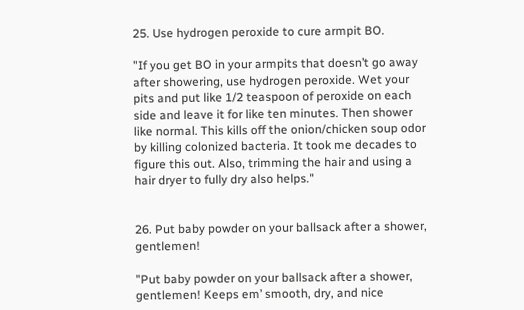25. Use hydrogen peroxide to cure armpit BO.

"If you get BO in your armpits that doesn’t go away after showering, use hydrogen peroxide. Wet your pits and put like 1/2 teaspoon of peroxide on each side and leave it for like ten minutes. Then shower like normal. This kills off the onion/chicken soup odor by killing colonized bacteria. It took me decades to figure this out. Also, trimming the hair and using a hair dryer to fully dry also helps."


26. Put baby powder on your ballsack after a shower, gentlemen!

"Put baby powder on your ballsack after a shower, gentlemen! Keeps em’ smooth, dry, and nice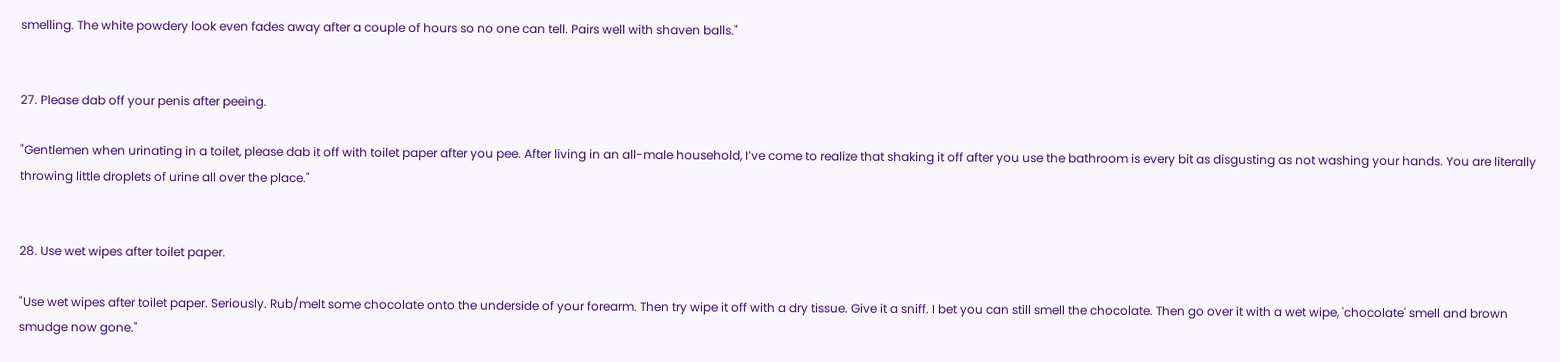smelling. The white powdery look even fades away after a couple of hours so no one can tell. Pairs well with shaven balls."


27. Please dab off your penis after peeing.

"Gentlemen when urinating in a toilet, please dab it off with toilet paper after you pee. After living in an all-male household, I’ve come to realize that shaking it off after you use the bathroom is every bit as disgusting as not washing your hands. You are literally throwing little droplets of urine all over the place."


28. Use wet wipes after toilet paper.

"Use wet wipes after toilet paper. Seriously. Rub/melt some chocolate onto the underside of your forearm. Then try wipe it off with a dry tissue. Give it a sniff. I bet you can still smell the chocolate. Then go over it with a wet wipe, 'chocolate' smell and brown smudge now gone."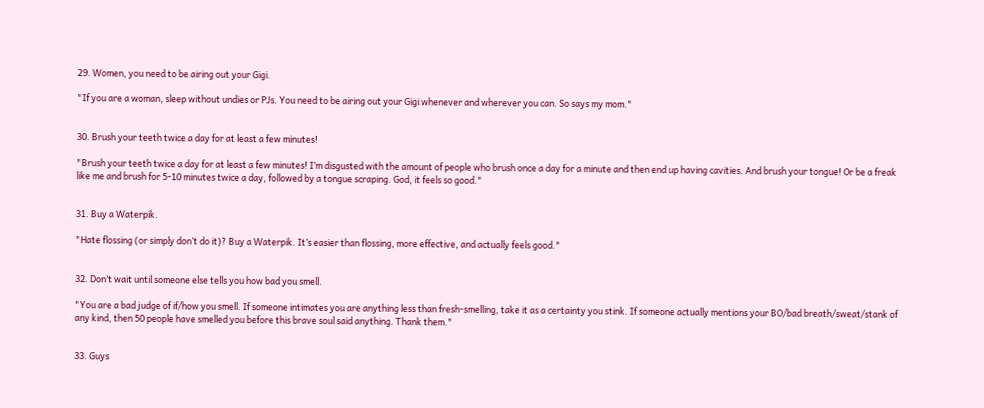29. Women, you need to be airing out your Gigi.

"If you are a woman, sleep without undies or PJs. You need to be airing out your Gigi whenever and wherever you can. So says my mom."


30. Brush your teeth twice a day for at least a few minutes!

"Brush your teeth twice a day for at least a few minutes! I’m disgusted with the amount of people who brush once a day for a minute and then end up having cavities. And brush your tongue! Or be a freak like me and brush for 5-10 minutes twice a day, followed by a tongue scraping. God, it feels so good."


31. Buy a Waterpik.

"Hate flossing (or simply don’t do it)? Buy a Waterpik. It’s easier than flossing, more effective, and actually feels good."


32. Don’t wait until someone else tells you how bad you smell.

"You are a bad judge of if/how you smell. If someone intimates you are anything less than fresh-smelling, take it as a certainty you stink. If someone actually mentions your BO/bad breath/sweat/stank of any kind, then 50 people have smelled you before this brave soul said anything. Thank them."


33. Guys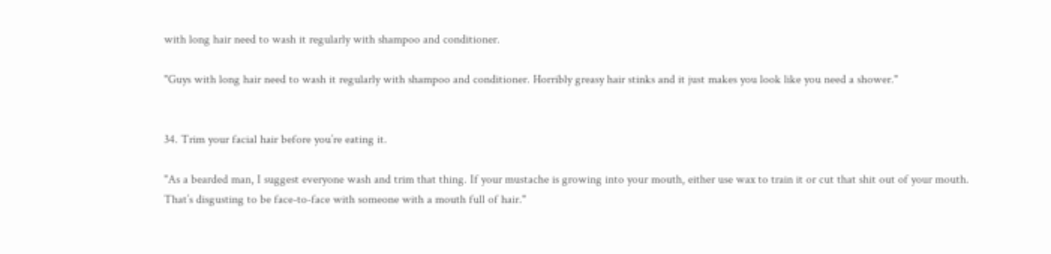with long hair need to wash it regularly with shampoo and conditioner.

"Guys with long hair need to wash it regularly with shampoo and conditioner. Horribly greasy hair stinks and it just makes you look like you need a shower."


34. Trim your facial hair before you’re eating it.

"As a bearded man, I suggest everyone wash and trim that thing. If your mustache is growing into your mouth, either use wax to train it or cut that shit out of your mouth. That’s disgusting to be face-to-face with someone with a mouth full of hair."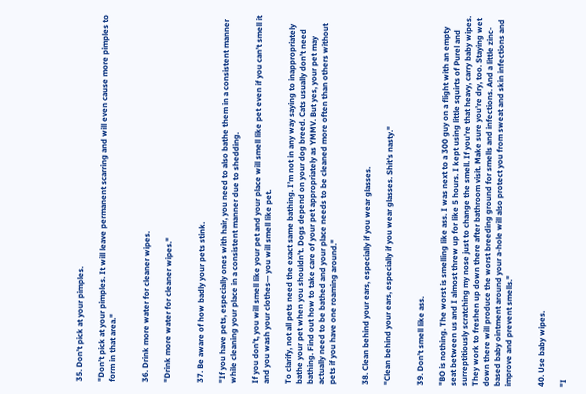35. Don’t pick at your pimples.

"Don’t pick at your pimples. It will leave permanent scarring and will even cause more pimples to form in that area."


36. Drink more water for cleaner wipes.

"Drink more water for cleaner wipes."


37. Be aware of how badly your pets stink.

"If you have pets, especially ones with hair, you need to also bathe them in a consistent manner while cleaning your place in a consistent manner due to shedding.

If you don’t, you will smell like your pet and your place will smell like pet even if you can’t smell it and you wash your clothes— you will smell like pet.

To clarify, not all pets need the exact same bathing. I’m not in any way saying to inappropriately bathe your pet when you shouldn’t. Dogs depend on your dog breed. Cats usually don’t need bathing. Find out how to take care of your pet appropriately as YMMV. But yes, your pet may actually need to be bathed and your place needs to be cleaned more often than others without pets if you have one roaming around."


38. Clean behind your ears, especially if you wear glasses.

"Clean behind your ears, especially if you wear glasses. Shit’s nasty."


39. Don’t smell like ass.

"BO is nothing. The worst is smelling like ass. I was next to a 300 guy on a flight with an empty seat between us and I almost threw up for like 5 hours. I kept using little squirts of Purel and surreptitiously scratching my nose just to change the smell. If you’re that heavy, carry baby wipes. They work to freshen up down there after bathroom visit. Make sure you’re dry, too. Staying wet down there will produce the worst breeding ground for smells and infections. And a little zinc-based baby ointment around your a-hole will also protect you from sweat and skin infections and improve and prevent smells."


40. Use baby wipes.

"I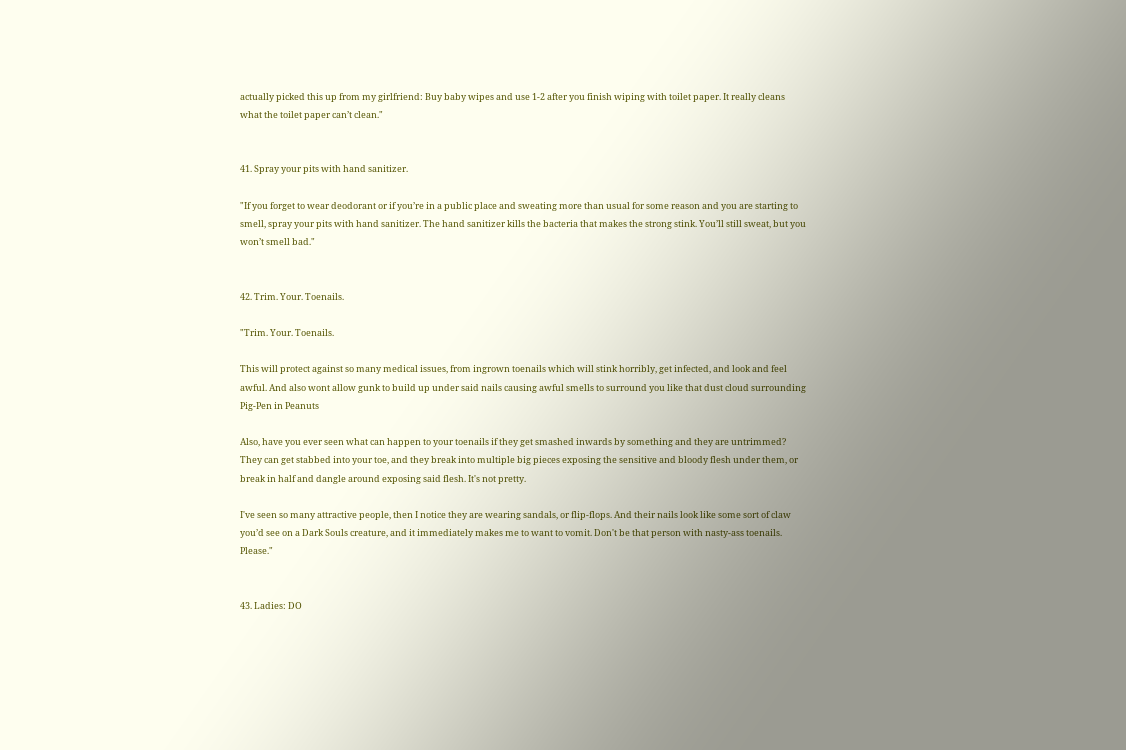actually picked this up from my girlfriend: Buy baby wipes and use 1-2 after you finish wiping with toilet paper. It really cleans what the toilet paper can’t clean."


41. Spray your pits with hand sanitizer.

"If you forget to wear deodorant or if you’re in a public place and sweating more than usual for some reason and you are starting to smell, spray your pits with hand sanitizer. The hand sanitizer kills the bacteria that makes the strong stink. You’ll still sweat, but you won’t smell bad."


42. Trim. Your. Toenails.

"Trim. Your. Toenails.

This will protect against so many medical issues, from ingrown toenails which will stink horribly, get infected, and look and feel awful. And also wont allow gunk to build up under said nails causing awful smells to surround you like that dust cloud surrounding Pig-Pen in Peanuts

Also, have you ever seen what can happen to your toenails if they get smashed inwards by something and they are untrimmed? They can get stabbed into your toe, and they break into multiple big pieces exposing the sensitive and bloody flesh under them, or break in half and dangle around exposing said flesh. It's not pretty.

I've seen so many attractive people, then I notice they are wearing sandals, or flip-flops. And their nails look like some sort of claw you’d see on a Dark Souls creature, and it immediately makes me to want to vomit. Don't be that person with nasty-ass toenails. Please."


43. Ladies: DO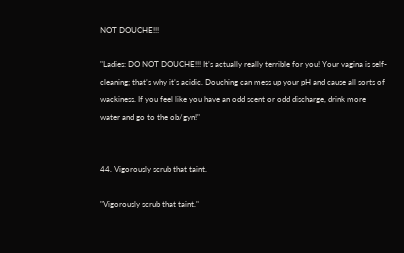NOT DOUCHE!!!

"Ladies: DO NOT DOUCHE!!! It’s actually really terrible for you! Your vagina is self-cleaning; that’s why it’s acidic. Douching can mess up your pH and cause all sorts of wackiness. If you feel like you have an odd scent or odd discharge, drink more water and go to the ob/gyn!"


44. Vigorously scrub that taint.

"Vigorously scrub that taint."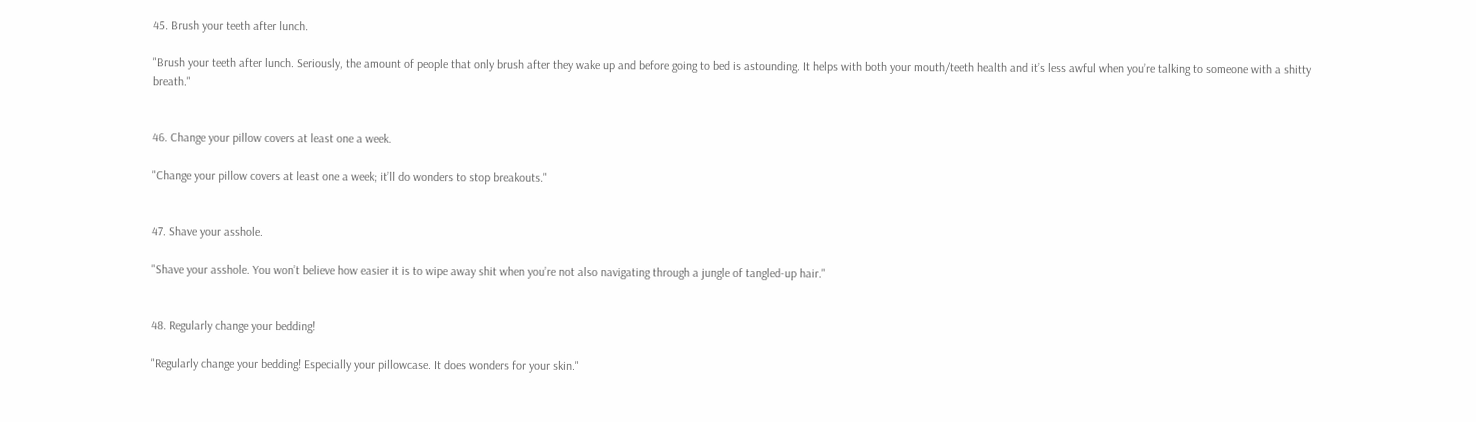45. Brush your teeth after lunch.

"Brush your teeth after lunch. Seriously, the amount of people that only brush after they wake up and before going to bed is astounding. It helps with both your mouth/teeth health and it’s less awful when you’re talking to someone with a shitty breath."


46. Change your pillow covers at least one a week.

"Change your pillow covers at least one a week; it’ll do wonders to stop breakouts."


47. Shave your asshole.

"Shave your asshole. You won’t believe how easier it is to wipe away shit when you’re not also navigating through a jungle of tangled-up hair."


48. Regularly change your bedding!

"Regularly change your bedding! Especially your pillowcase. It does wonders for your skin."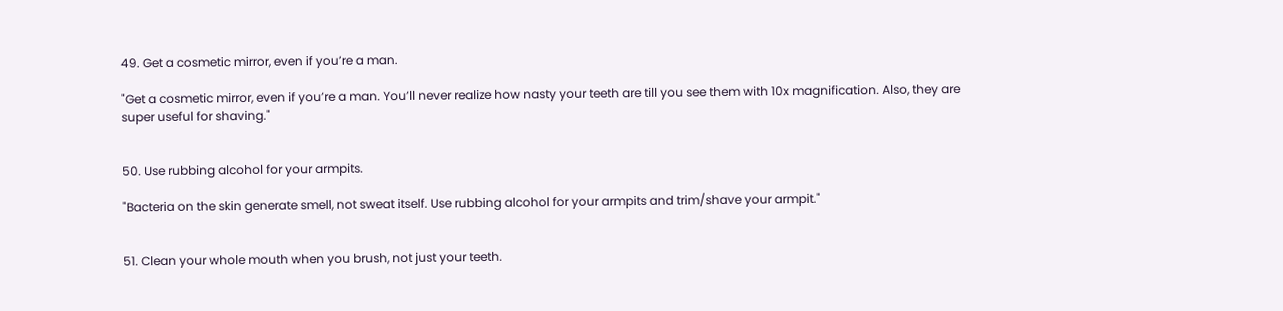49. Get a cosmetic mirror, even if you’re a man.

"Get a cosmetic mirror, even if you’re a man. You’ll never realize how nasty your teeth are till you see them with 10x magnification. Also, they are super useful for shaving."


50. Use rubbing alcohol for your armpits.

"Bacteria on the skin generate smell, not sweat itself. Use rubbing alcohol for your armpits and trim/shave your armpit."


51. Clean your whole mouth when you brush, not just your teeth.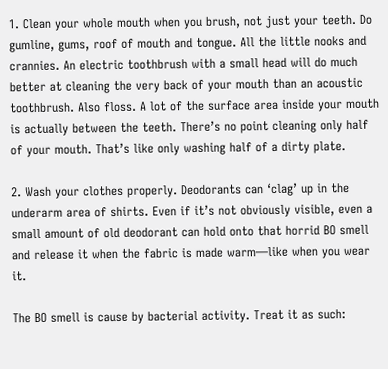1. Clean your whole mouth when you brush, not just your teeth. Do gumline, gums, roof of mouth and tongue. All the little nooks and crannies. An electric toothbrush with a small head will do much better at cleaning the very back of your mouth than an acoustic toothbrush. Also floss. A lot of the surface area inside your mouth is actually between the teeth. There’s no point cleaning only half of your mouth. That’s like only washing half of a dirty plate.

2. Wash your clothes properly. Deodorants can ‘clag’ up in the underarm area of shirts. Even if it’s not obviously visible, even a small amount of old deodorant can hold onto that horrid BO smell and release it when the fabric is made warm—like when you wear it.

The BO smell is cause by bacterial activity. Treat it as such: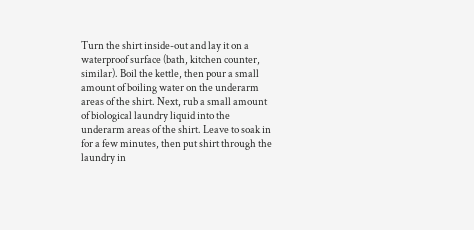Turn the shirt inside-out and lay it on a waterproof surface (bath, kitchen counter, similar). Boil the kettle, then pour a small amount of boiling water on the underarm areas of the shirt. Next, rub a small amount of biological laundry liquid into the underarm areas of the shirt. Leave to soak in for a few minutes, then put shirt through the laundry in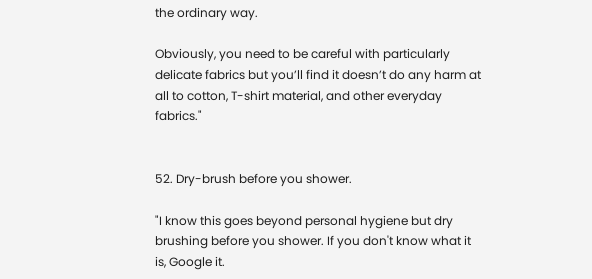the ordinary way.

Obviously, you need to be careful with particularly delicate fabrics but you’ll find it doesn’t do any harm at all to cotton, T-shirt material, and other everyday fabrics."


52. Dry-brush before you shower.

"I know this goes beyond personal hygiene but dry brushing before you shower. If you don't know what it is, Google it.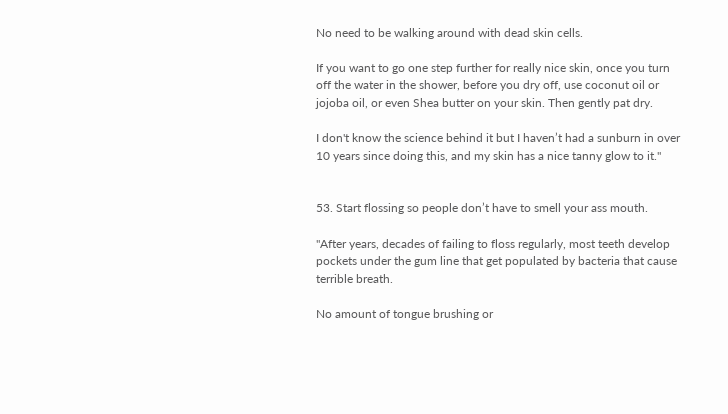No need to be walking around with dead skin cells.

If you want to go one step further for really nice skin, once you turn off the water in the shower, before you dry off, use coconut oil or jojoba oil, or even Shea butter on your skin. Then gently pat dry.

I don't know the science behind it but I haven’t had a sunburn in over 10 years since doing this, and my skin has a nice tanny glow to it."


53. Start flossing so people don’t have to smell your ass mouth.

"After years, decades of failing to floss regularly, most teeth develop pockets under the gum line that get populated by bacteria that cause terrible breath.

No amount of tongue brushing or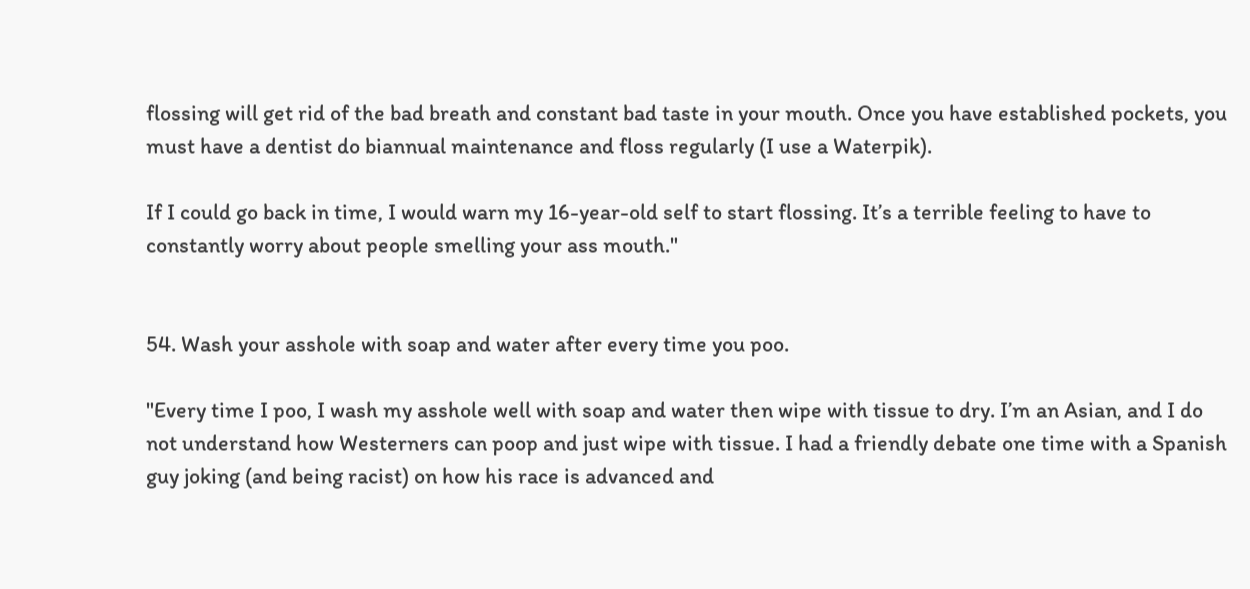flossing will get rid of the bad breath and constant bad taste in your mouth. Once you have established pockets, you must have a dentist do biannual maintenance and floss regularly (I use a Waterpik).

If I could go back in time, I would warn my 16-year-old self to start flossing. It’s a terrible feeling to have to constantly worry about people smelling your ass mouth."


54. Wash your asshole with soap and water after every time you poo.

"Every time I poo, I wash my asshole well with soap and water then wipe with tissue to dry. I’m an Asian, and I do not understand how Westerners can poop and just wipe with tissue. I had a friendly debate one time with a Spanish guy joking (and being racist) on how his race is advanced and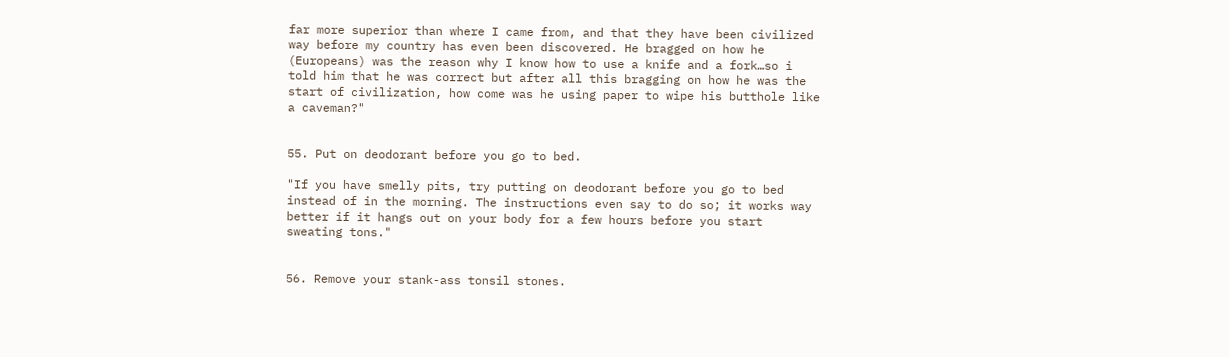far more superior than where I came from, and that they have been civilized way before my country has even been discovered. He bragged on how he (Europeans) was the reason why I know how to use a knife and a fork…so i told him that he was correct but after all this bragging on how he was the start of civilization, how come was he using paper to wipe his butthole like a caveman?"


55. Put on deodorant before you go to bed.

"If you have smelly pits, try putting on deodorant before you go to bed instead of in the morning. The instructions even say to do so; it works way better if it hangs out on your body for a few hours before you start sweating tons."


56. Remove your stank-ass tonsil stones.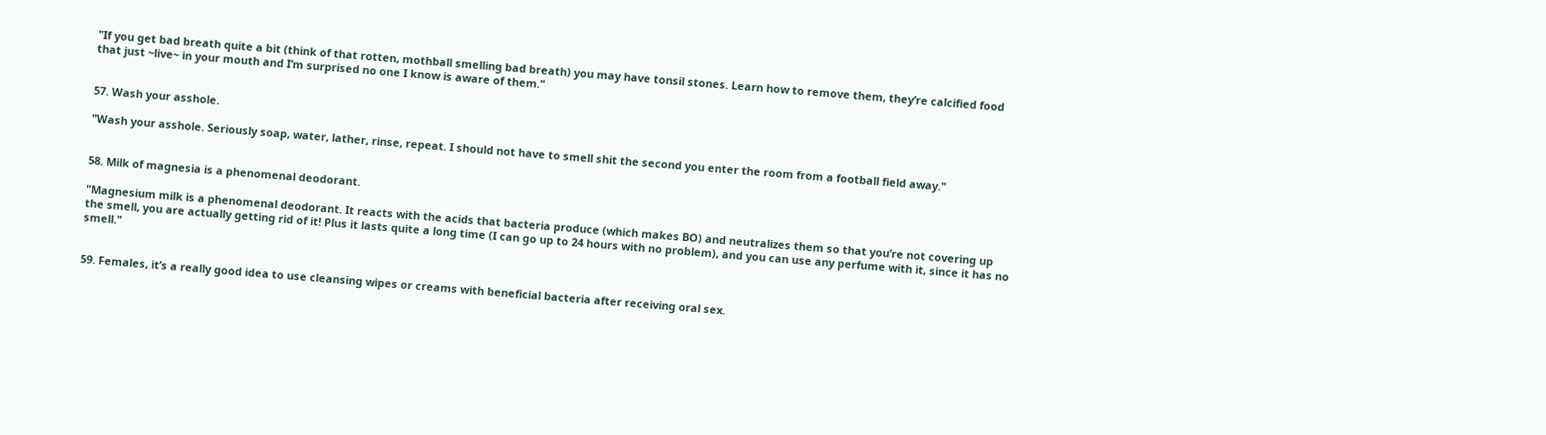"If you get bad breath quite a bit (think of that rotten, mothball smelling bad breath) you may have tonsil stones. Learn how to remove them, they’re calcified food that just ~live~ in your mouth and I’m surprised no one I know is aware of them."


57. Wash your asshole.

"Wash your asshole. Seriously soap, water, lather, rinse, repeat. I should not have to smell shit the second you enter the room from a football field away."


58. Milk of magnesia is a phenomenal deodorant.

"Magnesium milk is a phenomenal deodorant. It reacts with the acids that bacteria produce (which makes BO) and neutralizes them so that you’re not covering up the smell, you are actually getting rid of it! Plus it lasts quite a long time (I can go up to 24 hours with no problem), and you can use any perfume with it, since it has no smell."


59. Females, it’s a really good idea to use cleansing wipes or creams with beneficial bacteria after receiving oral sex.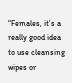"Females, it’s a really good idea to use cleansing wipes or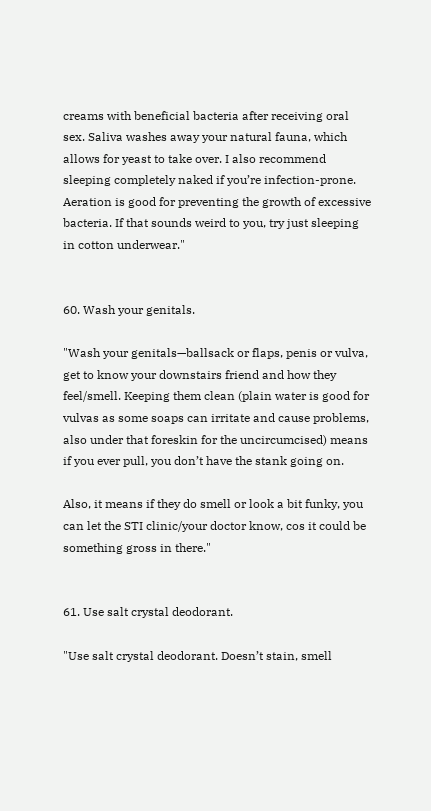creams with beneficial bacteria after receiving oral sex. Saliva washes away your natural fauna, which allows for yeast to take over. I also recommend sleeping completely naked if you’re infection-prone. Aeration is good for preventing the growth of excessive bacteria. If that sounds weird to you, try just sleeping in cotton underwear."


60. Wash your genitals.

"Wash your genitals—ballsack or flaps, penis or vulva, get to know your downstairs friend and how they feel/smell. Keeping them clean (plain water is good for vulvas as some soaps can irritate and cause problems, also under that foreskin for the uncircumcised) means if you ever pull, you don’t have the stank going on.

Also, it means if they do smell or look a bit funky, you can let the STI clinic/your doctor know, cos it could be something gross in there."


61. Use salt crystal deodorant.

"Use salt crystal deodorant. Doesn’t stain, smell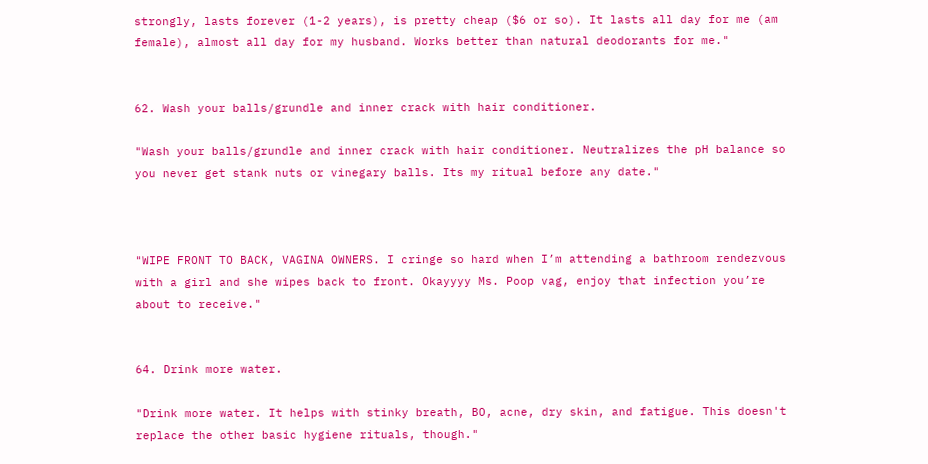strongly, lasts forever (1-2 years), is pretty cheap ($6 or so). It lasts all day for me (am female), almost all day for my husband. Works better than natural deodorants for me."


62. Wash your balls/grundle and inner crack with hair conditioner.

"Wash your balls/grundle and inner crack with hair conditioner. Neutralizes the pH balance so you never get stank nuts or vinegary balls. Its my ritual before any date."



"WIPE FRONT TO BACK, VAGINA OWNERS. I cringe so hard when I’m attending a bathroom rendezvous with a girl and she wipes back to front. Okayyyy Ms. Poop vag, enjoy that infection you’re about to receive."


64. Drink more water.

"Drink more water. It helps with stinky breath, BO, acne, dry skin, and fatigue. This doesn't replace the other basic hygiene rituals, though."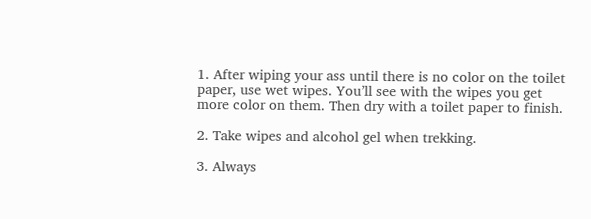1. After wiping your ass until there is no color on the toilet paper, use wet wipes. You’ll see with the wipes you get more color on them. Then dry with a toilet paper to finish.

2. Take wipes and alcohol gel when trekking.

3. Always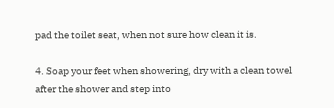pad the toilet seat, when not sure how clean it is.

4. Soap your feet when showering, dry with a clean towel after the shower and step into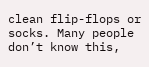clean flip-flops or socks. Many people don’t know this,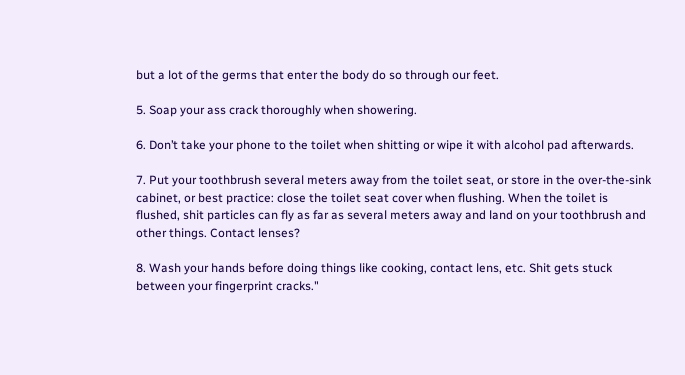but a lot of the germs that enter the body do so through our feet.

5. Soap your ass crack thoroughly when showering.

6. Don’t take your phone to the toilet when shitting or wipe it with alcohol pad afterwards.

7. Put your toothbrush several meters away from the toilet seat, or store in the over-the-sink cabinet, or best practice: close the toilet seat cover when flushing. When the toilet is flushed, shit particles can fly as far as several meters away and land on your toothbrush and other things. Contact lenses?

8. Wash your hands before doing things like cooking, contact lens, etc. Shit gets stuck between your fingerprint cracks."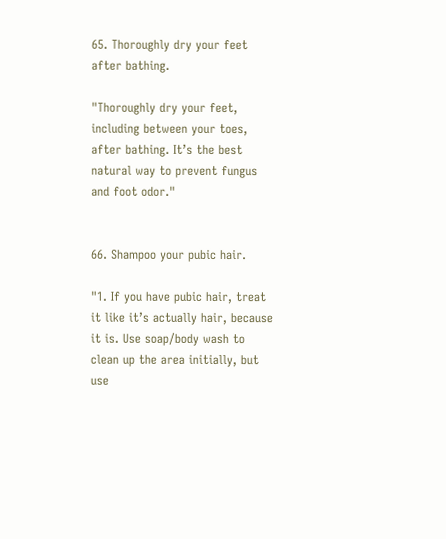65. Thoroughly dry your feet after bathing.

"Thoroughly dry your feet, including between your toes, after bathing. It’s the best natural way to prevent fungus and foot odor."


66. Shampoo your pubic hair.

"1. If you have pubic hair, treat it like it’s actually hair, because it is. Use soap/body wash to clean up the area initially, but use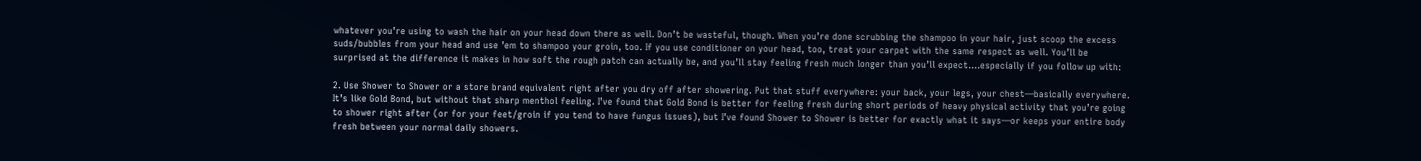whatever you’re using to wash the hair on your head down there as well. Don’t be wasteful, though. When you’re done scrubbing the shampoo in your hair, just scoop the excess suds/bubbles from your head and use ’em to shampoo your groin, too. If you use conditioner on your head, too, treat your carpet with the same respect as well. You’ll be surprised at the difference it makes in how soft the rough patch can actually be, and you’ll stay feeling fresh much longer than you’ll expect….especially if you follow up with:

2. Use Shower to Shower or a store brand equivalent right after you dry off after showering. Put that stuff everywhere: your back, your legs, your chest—basically everywhere. It’s like Gold Bond, but without that sharp menthol feeling. I’ve found that Gold Bond is better for feeling fresh during short periods of heavy physical activity that you’re going to shower right after (or for your feet/groin if you tend to have fungus issues), but I’ve found Shower to Shower is better for exactly what it says—or keeps your entire body fresh between your normal daily showers.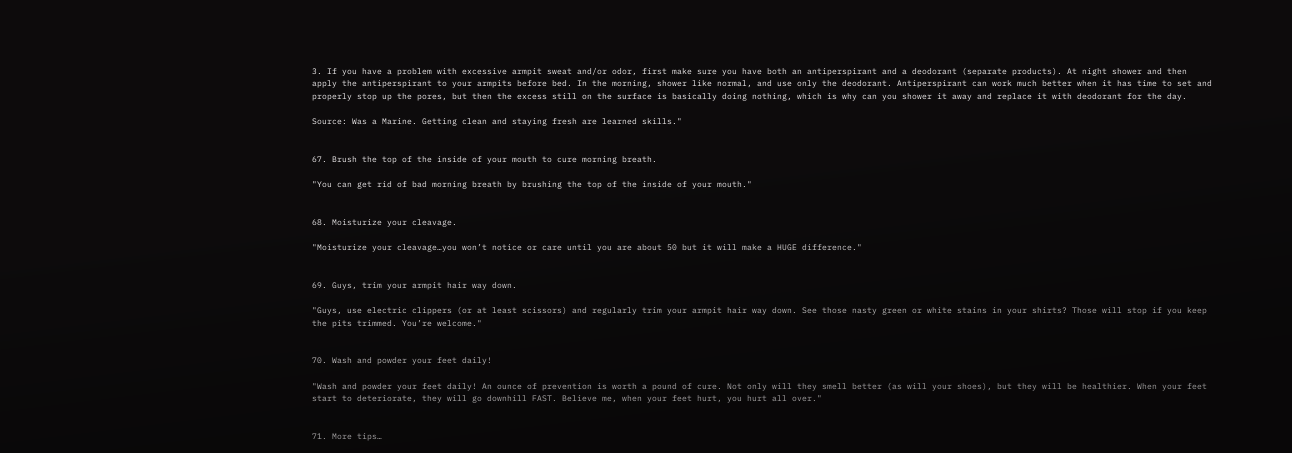3. If you have a problem with excessive armpit sweat and/or odor, first make sure you have both an antiperspirant and a deodorant (separate products). At night shower and then apply the antiperspirant to your armpits before bed. In the morning, shower like normal, and use only the deodorant. Antiperspirant can work much better when it has time to set and properly stop up the pores, but then the excess still on the surface is basically doing nothing, which is why can you shower it away and replace it with deodorant for the day.

Source: Was a Marine. Getting clean and staying fresh are learned skills."


67. Brush the top of the inside of your mouth to cure morning breath.

"You can get rid of bad morning breath by brushing the top of the inside of your mouth."


68. Moisturize your cleavage.

"Moisturize your cleavage…you won’t notice or care until you are about 50 but it will make a HUGE difference."


69. Guys, trim your armpit hair way down.

"Guys, use electric clippers (or at least scissors) and regularly trim your armpit hair way down. See those nasty green or white stains in your shirts? Those will stop if you keep the pits trimmed. You’re welcome."


70. Wash and powder your feet daily!

"Wash and powder your feet daily! An ounce of prevention is worth a pound of cure. Not only will they smell better (as will your shoes), but they will be healthier. When your feet start to deteriorate, they will go downhill FAST. Believe me, when your feet hurt, you hurt all over."


71. More tips…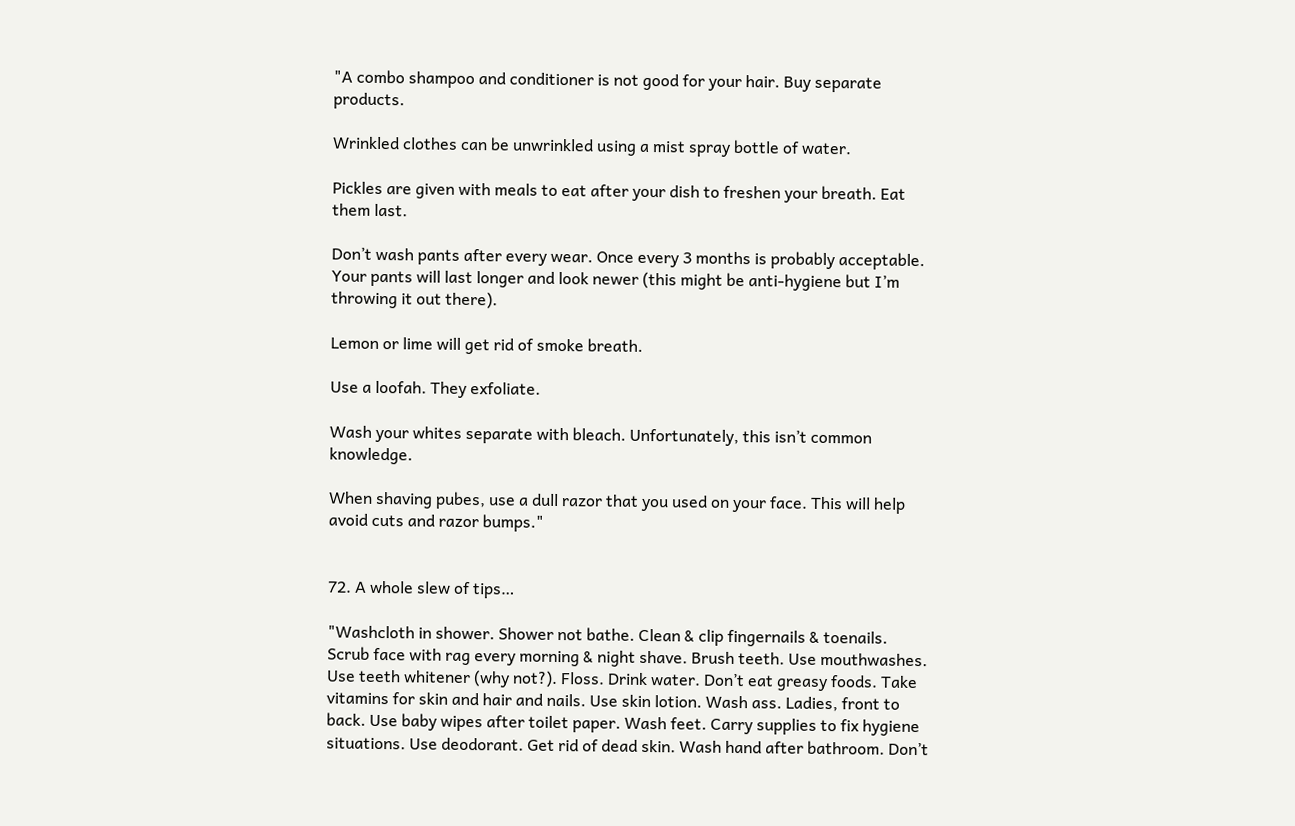"A combo shampoo and conditioner is not good for your hair. Buy separate products.

Wrinkled clothes can be unwrinkled using a mist spray bottle of water.

Pickles are given with meals to eat after your dish to freshen your breath. Eat them last.

Don’t wash pants after every wear. Once every 3 months is probably acceptable. Your pants will last longer and look newer (this might be anti-hygiene but I’m throwing it out there).

Lemon or lime will get rid of smoke breath.

Use a loofah. They exfoliate.

Wash your whites separate with bleach. Unfortunately, this isn’t common knowledge.

When shaving pubes, use a dull razor that you used on your face. This will help avoid cuts and razor bumps."


72. A whole slew of tips…

"Washcloth in shower. Shower not bathe. Clean & clip fingernails & toenails. Scrub face with rag every morning & night shave. Brush teeth. Use mouthwashes. Use teeth whitener (why not?). Floss. Drink water. Don’t eat greasy foods. Take vitamins for skin and hair and nails. Use skin lotion. Wash ass. Ladies, front to back. Use baby wipes after toilet paper. Wash feet. Carry supplies to fix hygiene situations. Use deodorant. Get rid of dead skin. Wash hand after bathroom. Don’t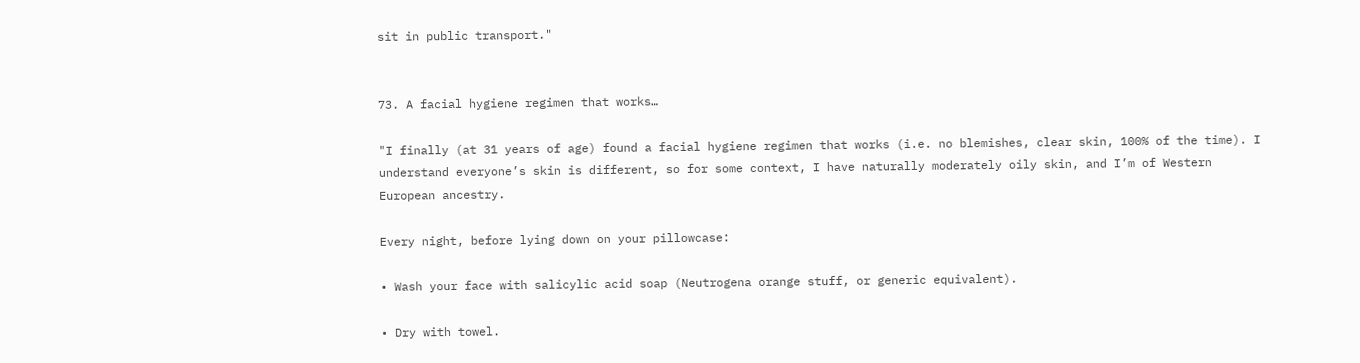sit in public transport."


73. A facial hygiene regimen that works…

"I finally (at 31 years of age) found a facial hygiene regimen that works (i.e. no blemishes, clear skin, 100% of the time). I understand everyone’s skin is different, so for some context, I have naturally moderately oily skin, and I’m of Western European ancestry.

Every night, before lying down on your pillowcase:

• Wash your face with salicylic acid soap (Neutrogena orange stuff, or generic equivalent).

• Dry with towel.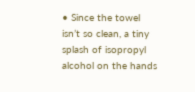• Since the towel isn’t so clean, a tiny splash of isopropyl alcohol on the hands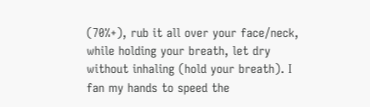(70%+), rub it all over your face/neck, while holding your breath, let dry without inhaling (hold your breath). I fan my hands to speed the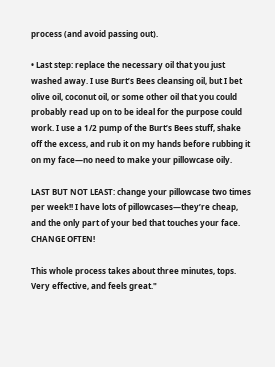process (and avoid passing out).

• Last step: replace the necessary oil that you just washed away. I use Burt’s Bees cleansing oil, but I bet olive oil, coconut oil, or some other oil that you could probably read up on to be ideal for the purpose could work. I use a 1/2 pump of the Burt’s Bees stuff, shake off the excess, and rub it on my hands before rubbing it on my face—no need to make your pillowcase oily.

LAST BUT NOT LEAST: change your pillowcase two times per week!! I have lots of pillowcases—they’re cheap, and the only part of your bed that touches your face. CHANGE OFTEN!

This whole process takes about three minutes, tops. Very effective, and feels great."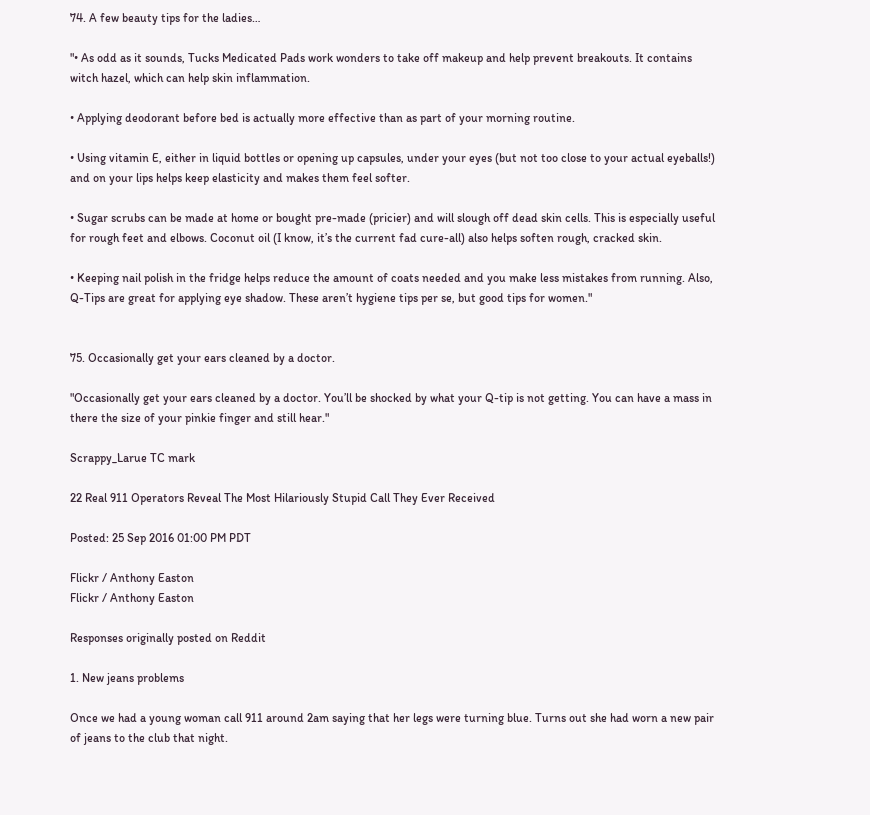74. A few beauty tips for the ladies…

"• As odd as it sounds, Tucks Medicated Pads work wonders to take off makeup and help prevent breakouts. It contains witch hazel, which can help skin inflammation.

• Applying deodorant before bed is actually more effective than as part of your morning routine.

• Using vitamin E, either in liquid bottles or opening up capsules, under your eyes (but not too close to your actual eyeballs!) and on your lips helps keep elasticity and makes them feel softer.

• Sugar scrubs can be made at home or bought pre-made (pricier) and will slough off dead skin cells. This is especially useful for rough feet and elbows. Coconut oil (I know, it’s the current fad cure-all) also helps soften rough, cracked skin.

• Keeping nail polish in the fridge helps reduce the amount of coats needed and you make less mistakes from running. Also, Q-Tips are great for applying eye shadow. These aren’t hygiene tips per se, but good tips for women."


75. Occasionally get your ears cleaned by a doctor.

"Occasionally get your ears cleaned by a doctor. You’ll be shocked by what your Q-tip is not getting. You can have a mass in there the size of your pinkie finger and still hear."

Scrappy_Larue TC mark

22 Real 911 Operators Reveal The Most Hilariously Stupid Call They Ever Received

Posted: 25 Sep 2016 01:00 PM PDT

Flickr / Anthony Easton
Flickr / Anthony Easton

Responses originally posted on Reddit

1. New jeans problems

Once we had a young woman call 911 around 2am saying that her legs were turning blue. Turns out she had worn a new pair of jeans to the club that night.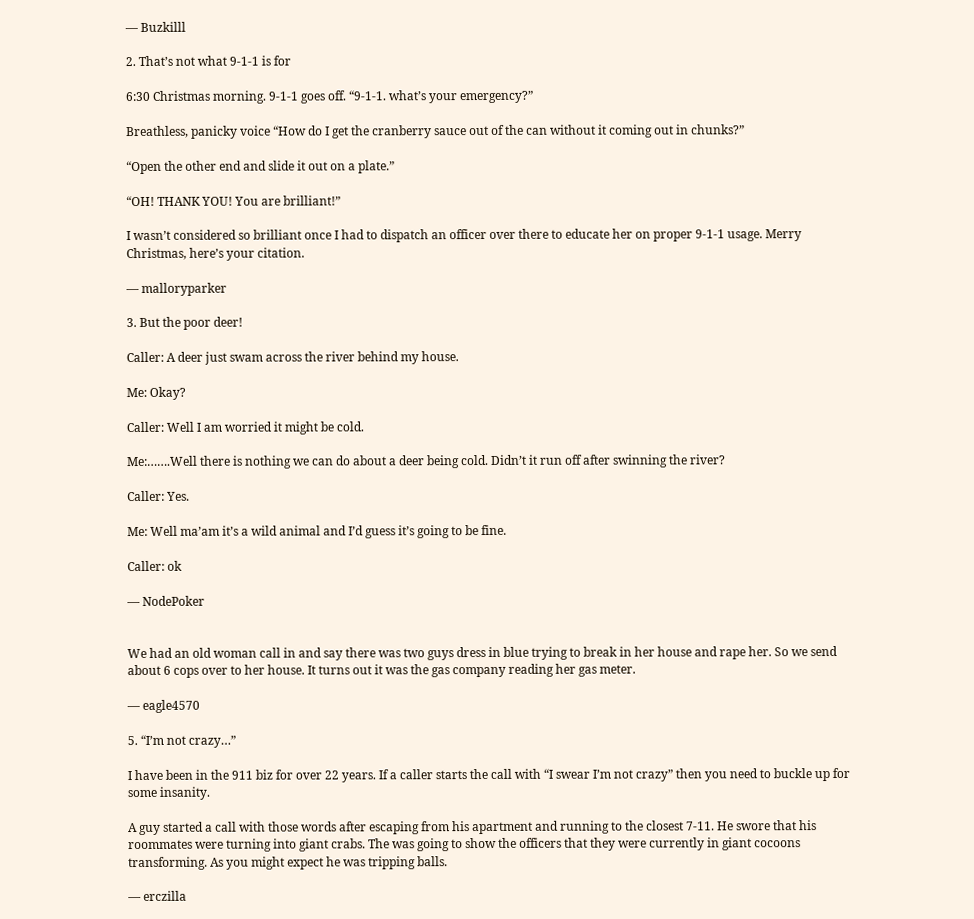— Buzkilll

2. That’s not what 9-1-1 is for

6:30 Christmas morning. 9-1-1 goes off. “9-1-1. what’s your emergency?”

Breathless, panicky voice “How do I get the cranberry sauce out of the can without it coming out in chunks?”

“Open the other end and slide it out on a plate.”

“OH! THANK YOU! You are brilliant!”

I wasn’t considered so brilliant once I had to dispatch an officer over there to educate her on proper 9-1-1 usage. Merry Christmas, here’s your citation.

— malloryparker

3. But the poor deer!

Caller: A deer just swam across the river behind my house.

Me: Okay?

Caller: Well I am worried it might be cold.

Me:…….Well there is nothing we can do about a deer being cold. Didn’t it run off after swinning the river?

Caller: Yes.

Me: Well ma’am it’s a wild animal and I’d guess it’s going to be fine.

Caller: ok

— NodePoker


We had an old woman call in and say there was two guys dress in blue trying to break in her house and rape her. So we send about 6 cops over to her house. It turns out it was the gas company reading her gas meter.

— eagle4570

5. “I’m not crazy…”

I have been in the 911 biz for over 22 years. If a caller starts the call with “I swear I’m not crazy” then you need to buckle up for some insanity.

A guy started a call with those words after escaping from his apartment and running to the closest 7-11. He swore that his roommates were turning into giant crabs. The was going to show the officers that they were currently in giant cocoons transforming. As you might expect he was tripping balls.

— erczilla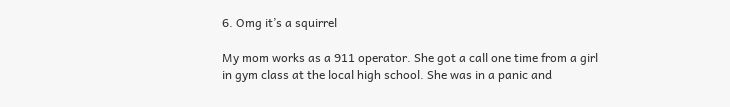6. Omg it’s a squirrel

My mom works as a 911 operator. She got a call one time from a girl in gym class at the local high school. She was in a panic and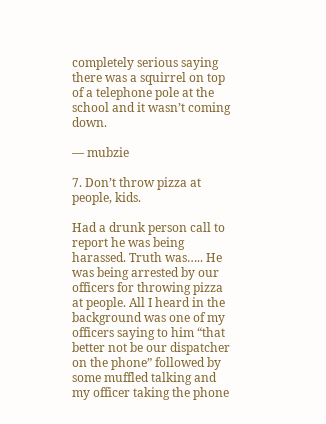completely serious saying there was a squirrel on top of a telephone pole at the school and it wasn’t coming down.

— mubzie

7. Don’t throw pizza at people, kids.

Had a drunk person call to report he was being harassed. Truth was….. He was being arrested by our officers for throwing pizza at people. All I heard in the background was one of my officers saying to him “that better not be our dispatcher on the phone” followed by some muffled talking and my officer taking the phone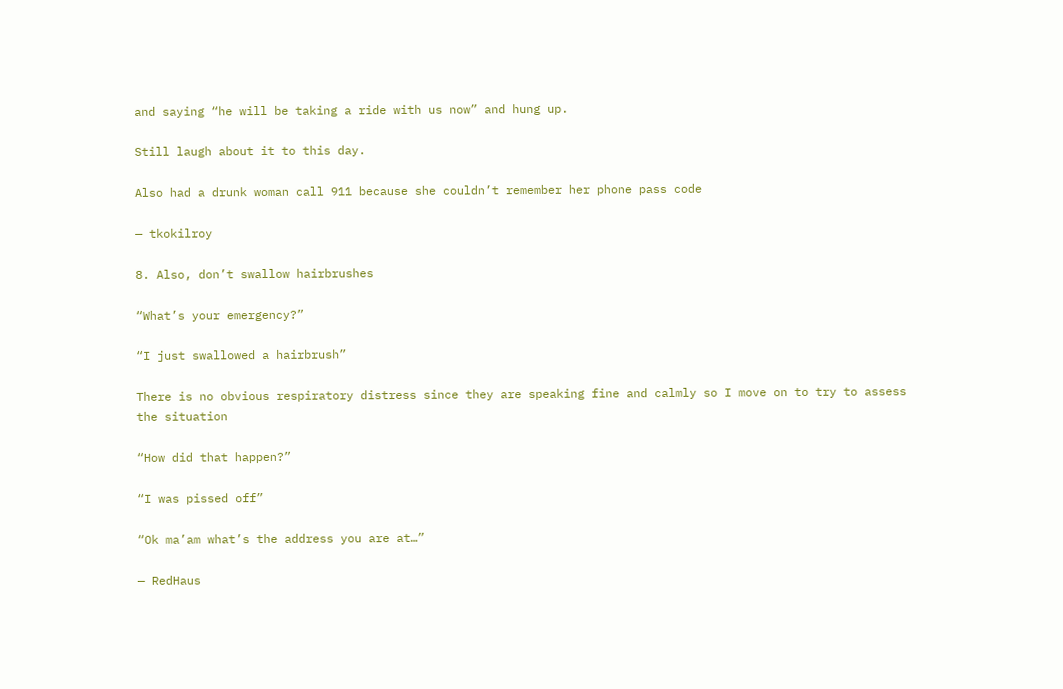and saying “he will be taking a ride with us now” and hung up.

Still laugh about it to this day.

Also had a drunk woman call 911 because she couldn’t remember her phone pass code

— tkokilroy

8. Also, don’t swallow hairbrushes

“What’s your emergency?”

“I just swallowed a hairbrush”

There is no obvious respiratory distress since they are speaking fine and calmly so I move on to try to assess the situation

“How did that happen?”

“I was pissed off”

“Ok ma’am what’s the address you are at…”

— RedHaus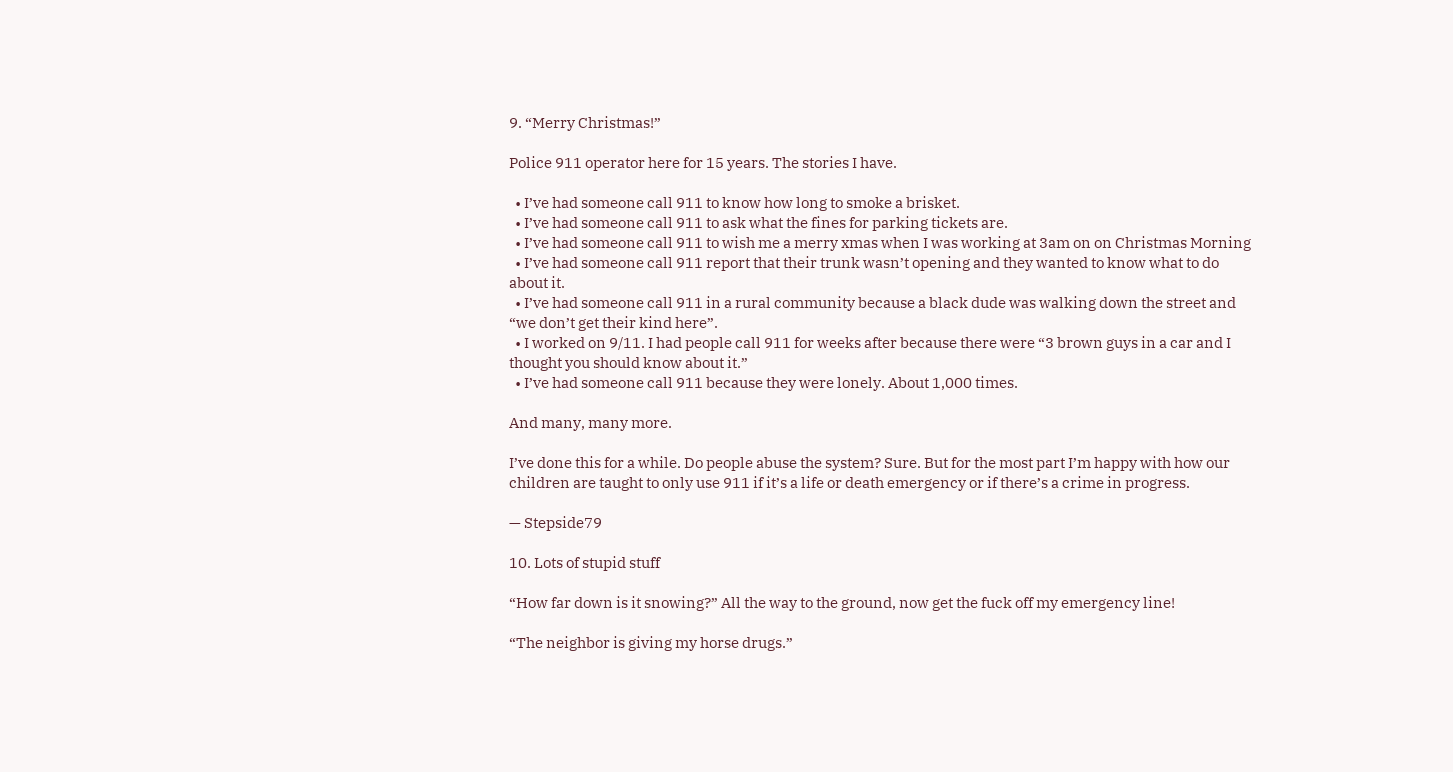9. “Merry Christmas!”

Police 911 operator here for 15 years. The stories I have.

  • I’ve had someone call 911 to know how long to smoke a brisket.
  • I’ve had someone call 911 to ask what the fines for parking tickets are.
  • I’ve had someone call 911 to wish me a merry xmas when I was working at 3am on on Christmas Morning
  • I’ve had someone call 911 report that their trunk wasn’t opening and they wanted to know what to do about it.
  • I’ve had someone call 911 in a rural community because a black dude was walking down the street and “we don’t get their kind here”.
  • I worked on 9/11. I had people call 911 for weeks after because there were “3 brown guys in a car and I thought you should know about it.”
  • I’ve had someone call 911 because they were lonely. About 1,000 times.

And many, many more.

I’ve done this for a while. Do people abuse the system? Sure. But for the most part I’m happy with how our children are taught to only use 911 if it’s a life or death emergency or if there’s a crime in progress.

— Stepside79

10. Lots of stupid stuff

“How far down is it snowing?” All the way to the ground, now get the fuck off my emergency line!

“The neighbor is giving my horse drugs.”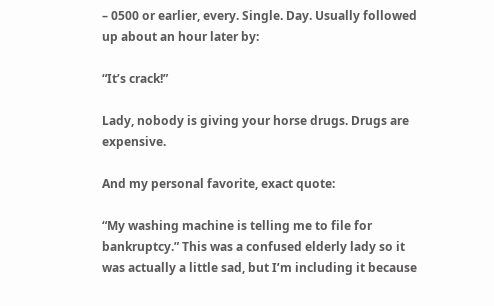– 0500 or earlier, every. Single. Day. Usually followed up about an hour later by:

“It’s crack!”

Lady, nobody is giving your horse drugs. Drugs are expensive.

And my personal favorite, exact quote:

“My washing machine is telling me to file for bankruptcy.” This was a confused elderly lady so it was actually a little sad, but I’m including it because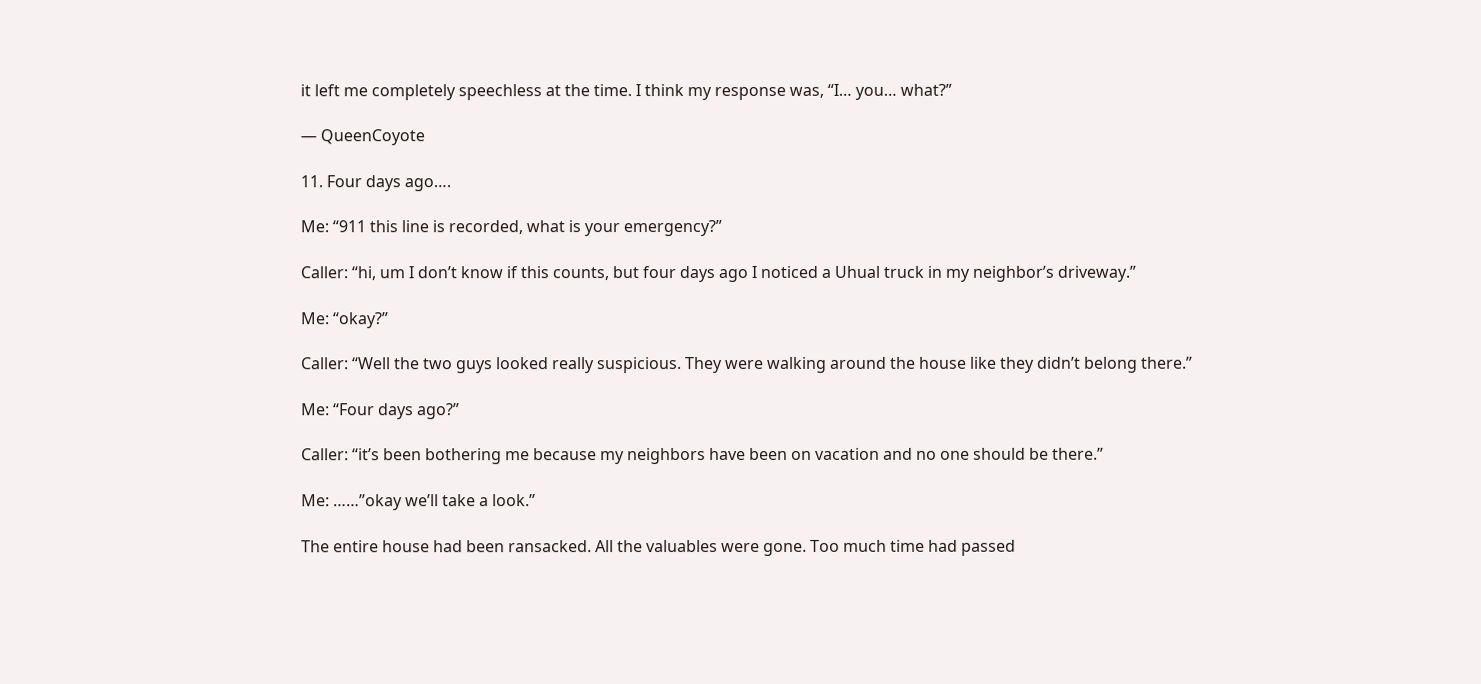it left me completely speechless at the time. I think my response was, “I… you… what?”

— QueenCoyote

11. Four days ago….

Me: “911 this line is recorded, what is your emergency?”

Caller: “hi, um I don’t know if this counts, but four days ago I noticed a Uhual truck in my neighbor’s driveway.”

Me: “okay?”

Caller: “Well the two guys looked really suspicious. They were walking around the house like they didn’t belong there.”

Me: “Four days ago?”

Caller: “it’s been bothering me because my neighbors have been on vacation and no one should be there.”

Me: ……”okay we’ll take a look.”

The entire house had been ransacked. All the valuables were gone. Too much time had passed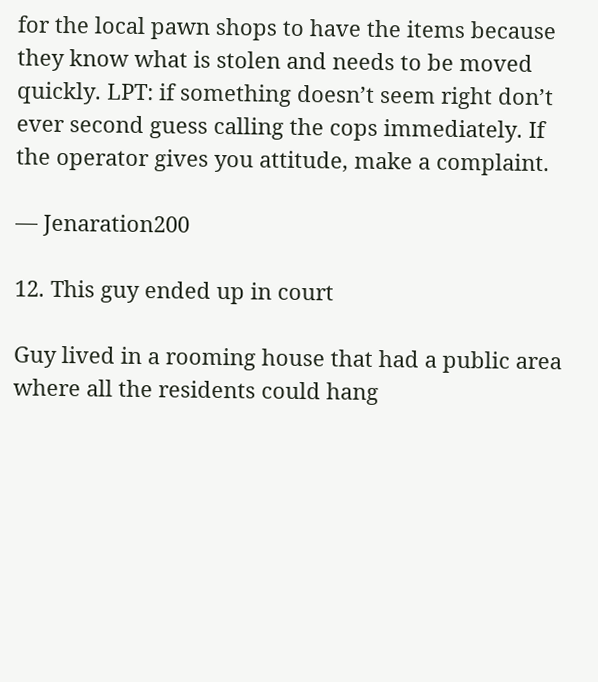for the local pawn shops to have the items because they know what is stolen and needs to be moved quickly. LPT: if something doesn’t seem right don’t ever second guess calling the cops immediately. If the operator gives you attitude, make a complaint.

— Jenaration200

12. This guy ended up in court

Guy lived in a rooming house that had a public area where all the residents could hang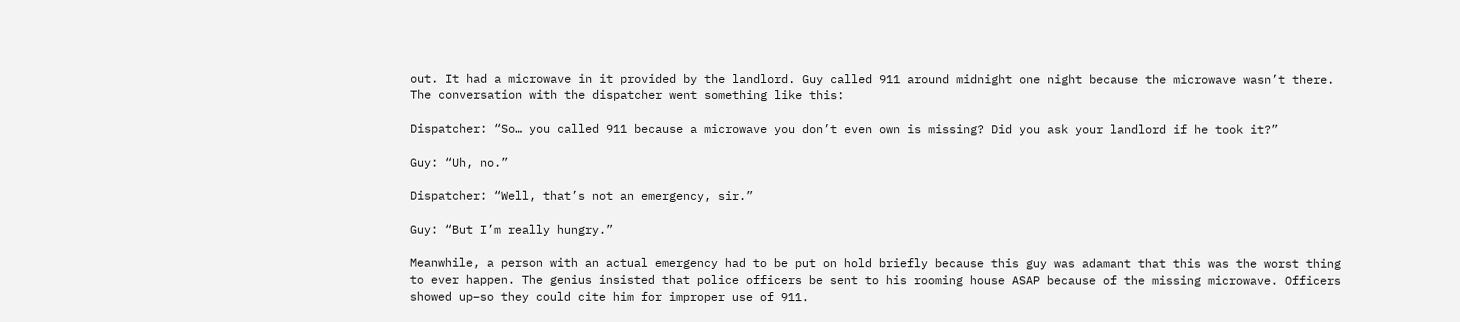out. It had a microwave in it provided by the landlord. Guy called 911 around midnight one night because the microwave wasn’t there. The conversation with the dispatcher went something like this:

Dispatcher: “So… you called 911 because a microwave you don’t even own is missing? Did you ask your landlord if he took it?”

Guy: “Uh, no.”

Dispatcher: “Well, that’s not an emergency, sir.”

Guy: “But I’m really hungry.”

Meanwhile, a person with an actual emergency had to be put on hold briefly because this guy was adamant that this was the worst thing to ever happen. The genius insisted that police officers be sent to his rooming house ASAP because of the missing microwave. Officers showed up–so they could cite him for improper use of 911.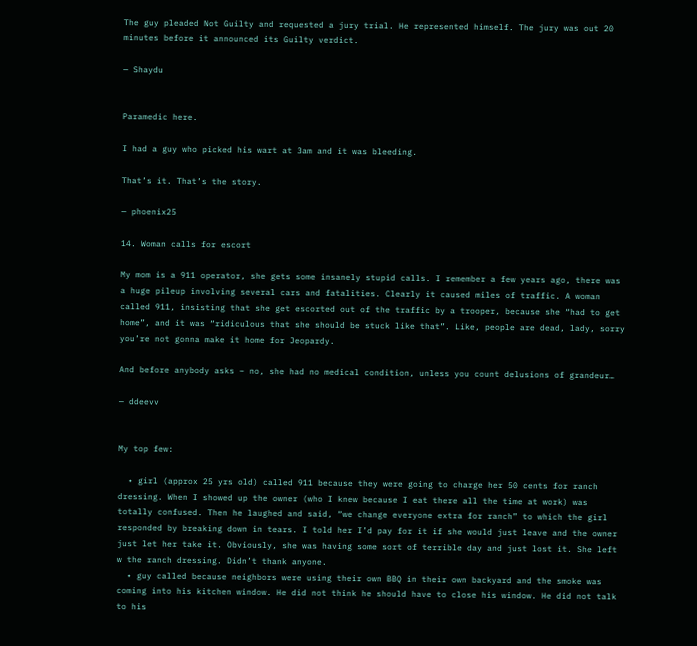The guy pleaded Not Guilty and requested a jury trial. He represented himself. The jury was out 20 minutes before it announced its Guilty verdict.

— Shaydu


Paramedic here.

I had a guy who picked his wart at 3am and it was bleeding.

That’s it. That’s the story.

— phoenix25

14. Woman calls for escort

My mom is a 911 operator, she gets some insanely stupid calls. I remember a few years ago, there was a huge pileup involving several cars and fatalities. Clearly it caused miles of traffic. A woman called 911, insisting that she get escorted out of the traffic by a trooper, because she “had to get home”, and it was “ridiculous that she should be stuck like that”. Like, people are dead, lady, sorry you’re not gonna make it home for Jeopardy.

And before anybody asks – no, she had no medical condition, unless you count delusions of grandeur…

— ddeevv


My top few:

  • girl (approx 25 yrs old) called 911 because they were going to charge her 50 cents for ranch dressing. When I showed up the owner (who I knew because I eat there all the time at work) was totally confused. Then he laughed and said, “we change everyone extra for ranch” to which the girl responded by breaking down in tears. I told her I’d pay for it if she would just leave and the owner just let her take it. Obviously, she was having some sort of terrible day and just lost it. She left w the ranch dressing. Didn’t thank anyone.
  • guy called because neighbors were using their own BBQ in their own backyard and the smoke was coming into his kitchen window. He did not think he should have to close his window. He did not talk to his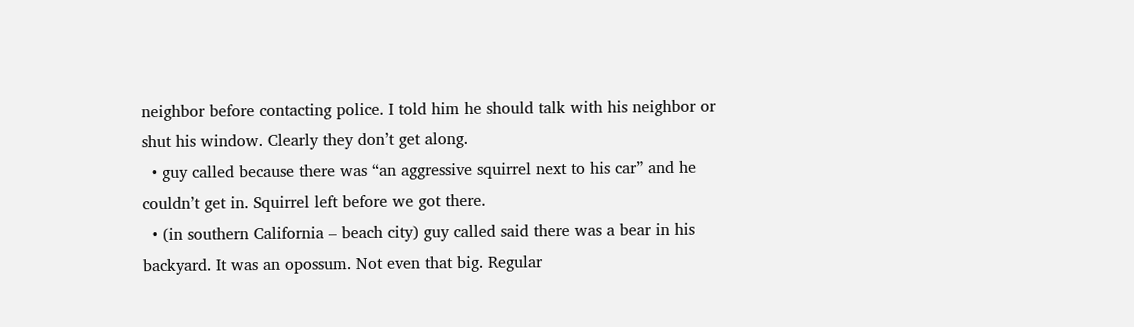neighbor before contacting police. I told him he should talk with his neighbor or shut his window. Clearly they don’t get along.
  • guy called because there was “an aggressive squirrel next to his car” and he couldn’t get in. Squirrel left before we got there.
  • (in southern California – beach city) guy called said there was a bear in his backyard. It was an opossum. Not even that big. Regular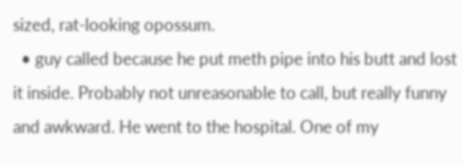sized, rat-looking opossum.
  • guy called because he put meth pipe into his butt and lost it inside. Probably not unreasonable to call, but really funny and awkward. He went to the hospital. One of my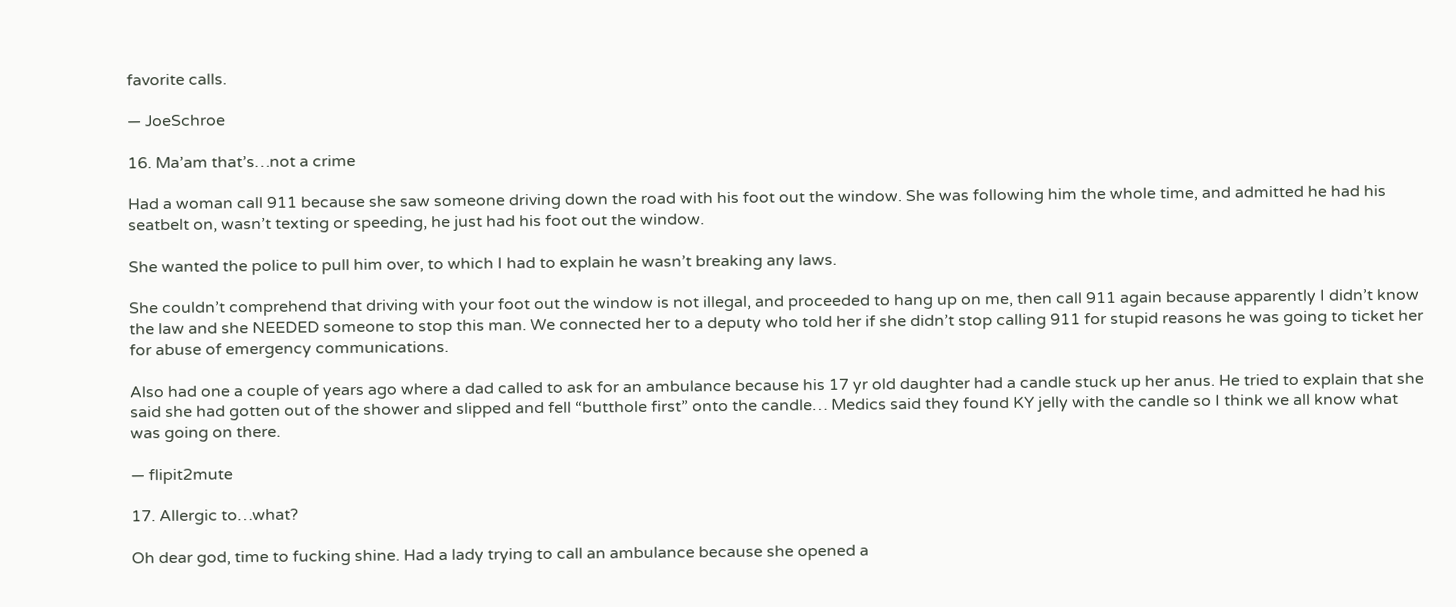favorite calls.

— JoeSchroe

16. Ma’am that’s…not a crime

Had a woman call 911 because she saw someone driving down the road with his foot out the window. She was following him the whole time, and admitted he had his seatbelt on, wasn’t texting or speeding, he just had his foot out the window.

She wanted the police to pull him over, to which I had to explain he wasn’t breaking any laws.

She couldn’t comprehend that driving with your foot out the window is not illegal, and proceeded to hang up on me, then call 911 again because apparently I didn’t know the law and she NEEDED someone to stop this man. We connected her to a deputy who told her if she didn’t stop calling 911 for stupid reasons he was going to ticket her for abuse of emergency communications.

Also had one a couple of years ago where a dad called to ask for an ambulance because his 17 yr old daughter had a candle stuck up her anus. He tried to explain that she said she had gotten out of the shower and slipped and fell “butthole first” onto the candle… Medics said they found KY jelly with the candle so I think we all know what was going on there.

— flipit2mute

17. Allergic to…what?

Oh dear god, time to fucking shine. Had a lady trying to call an ambulance because she opened a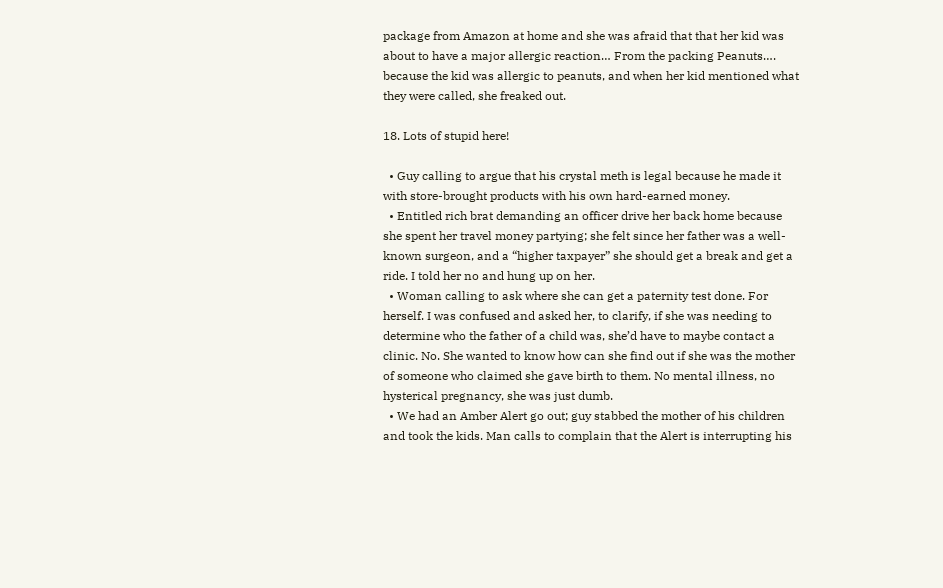package from Amazon at home and she was afraid that that her kid was about to have a major allergic reaction… From the packing Peanuts…. because the kid was allergic to peanuts, and when her kid mentioned what they were called, she freaked out.

18. Lots of stupid here!

  • Guy calling to argue that his crystal meth is legal because he made it with store-brought products with his own hard-earned money.
  • Entitled rich brat demanding an officer drive her back home because she spent her travel money partying; she felt since her father was a well-known surgeon, and a “higher taxpayer” she should get a break and get a ride. I told her no and hung up on her.
  • Woman calling to ask where she can get a paternity test done. For herself. I was confused and asked her, to clarify, if she was needing to determine who the father of a child was, she’d have to maybe contact a clinic. No. She wanted to know how can she find out if she was the mother of someone who claimed she gave birth to them. No mental illness, no hysterical pregnancy, she was just dumb.
  • We had an Amber Alert go out; guy stabbed the mother of his children and took the kids. Man calls to complain that the Alert is interrupting his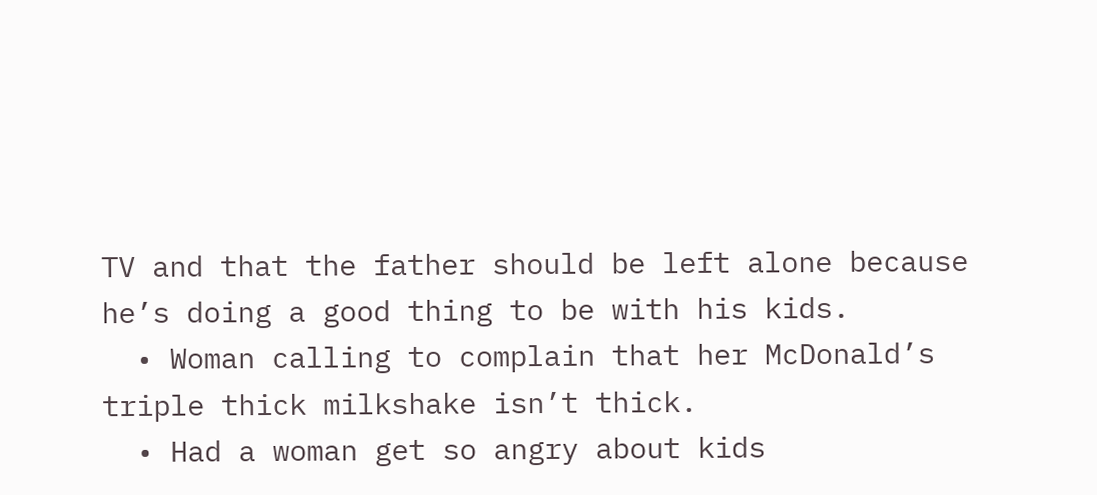TV and that the father should be left alone because he’s doing a good thing to be with his kids.
  • Woman calling to complain that her McDonald’s triple thick milkshake isn’t thick.
  • Had a woman get so angry about kids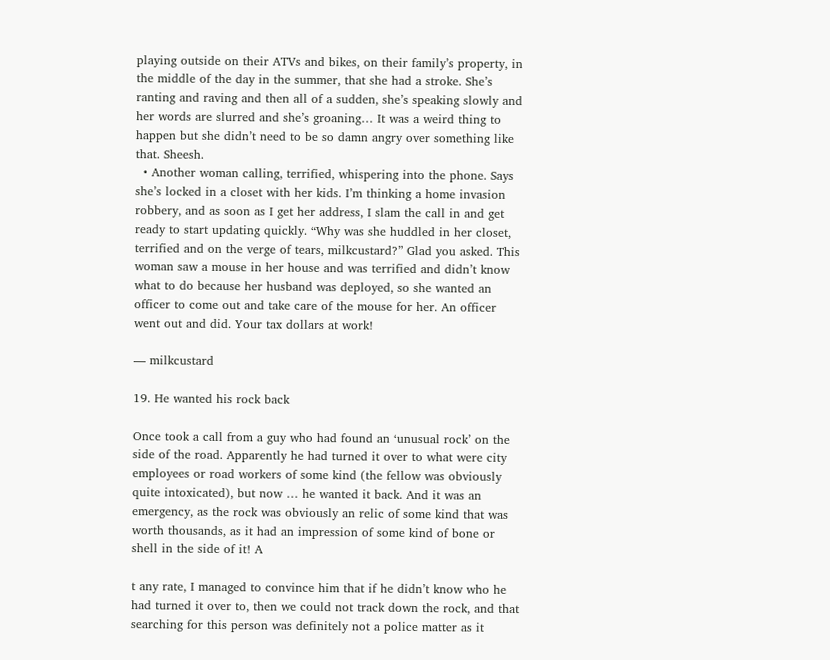playing outside on their ATVs and bikes, on their family’s property, in the middle of the day in the summer, that she had a stroke. She’s ranting and raving and then all of a sudden, she’s speaking slowly and her words are slurred and she’s groaning… It was a weird thing to happen but she didn’t need to be so damn angry over something like that. Sheesh.
  • Another woman calling, terrified, whispering into the phone. Says she’s locked in a closet with her kids. I’m thinking a home invasion robbery, and as soon as I get her address, I slam the call in and get ready to start updating quickly. “Why was she huddled in her closet, terrified and on the verge of tears, milkcustard?” Glad you asked. This woman saw a mouse in her house and was terrified and didn’t know what to do because her husband was deployed, so she wanted an officer to come out and take care of the mouse for her. An officer went out and did. Your tax dollars at work!

— milkcustard

19. He wanted his rock back

Once took a call from a guy who had found an ‘unusual rock’ on the side of the road. Apparently he had turned it over to what were city employees or road workers of some kind (the fellow was obviously quite intoxicated), but now … he wanted it back. And it was an emergency, as the rock was obviously an relic of some kind that was worth thousands, as it had an impression of some kind of bone or shell in the side of it! A

t any rate, I managed to convince him that if he didn’t know who he had turned it over to, then we could not track down the rock, and that searching for this person was definitely not a police matter as it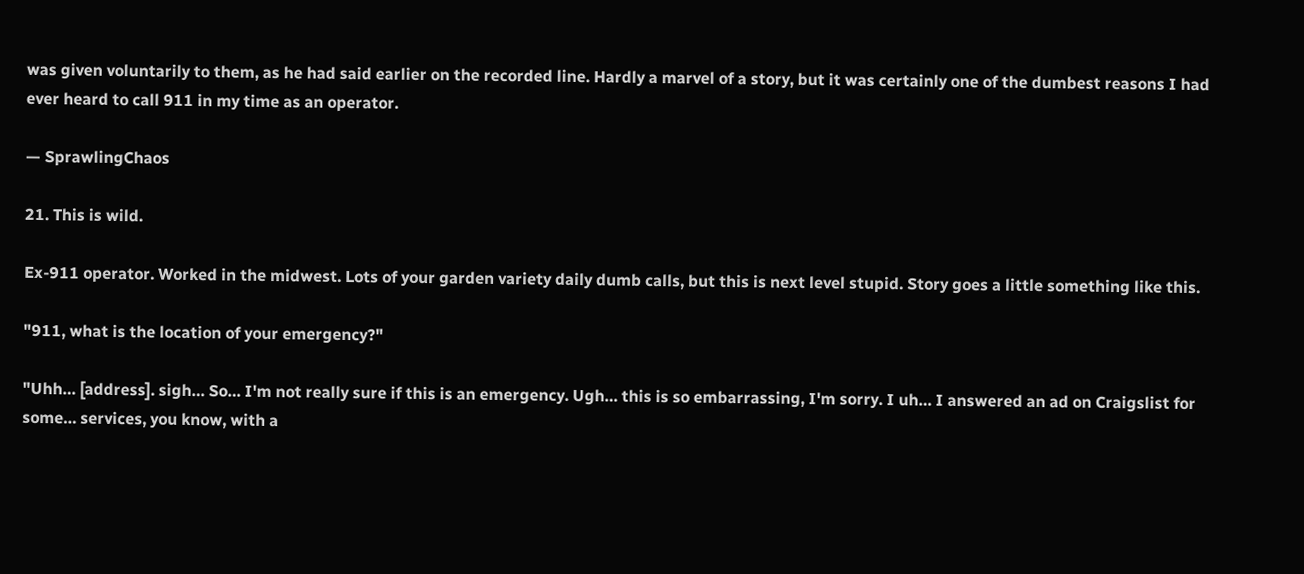was given voluntarily to them, as he had said earlier on the recorded line. Hardly a marvel of a story, but it was certainly one of the dumbest reasons I had ever heard to call 911 in my time as an operator.

— SprawlingChaos

21. This is wild.

Ex-911 operator. Worked in the midwest. Lots of your garden variety daily dumb calls, but this is next level stupid. Story goes a little something like this.

"911, what is the location of your emergency?"

"Uhh… [address]. sigh… So… I'm not really sure if this is an emergency. Ugh… this is so embarrassing, I'm sorry. I uh… I answered an ad on Craigslist for some… services, you know, with a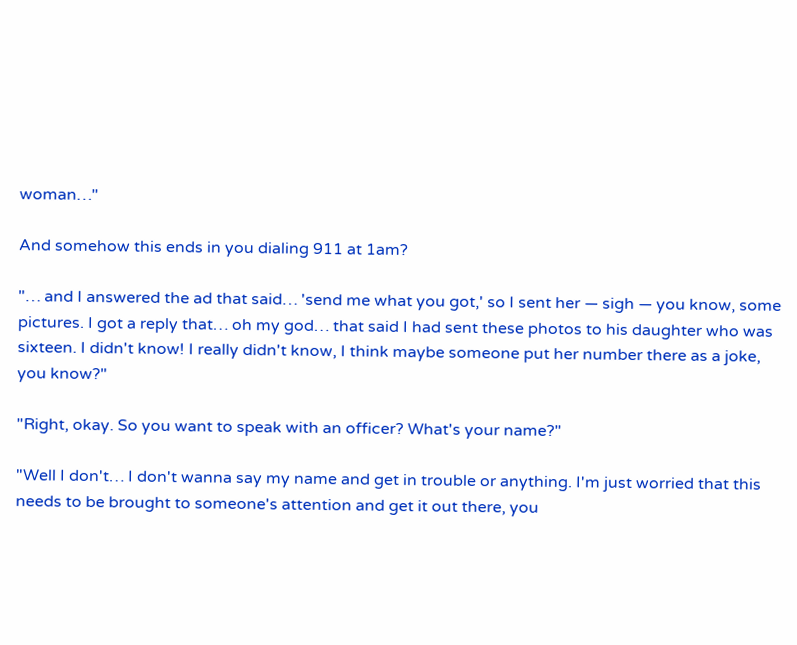woman…"

And somehow this ends in you dialing 911 at 1am?

"… and I answered the ad that said… 'send me what you got,' so I sent her — sigh — you know, some pictures. I got a reply that… oh my god… that said I had sent these photos to his daughter who was sixteen. I didn't know! I really didn't know, I think maybe someone put her number there as a joke, you know?"

"Right, okay. So you want to speak with an officer? What's your name?"

"Well I don't… I don't wanna say my name and get in trouble or anything. I'm just worried that this needs to be brought to someone's attention and get it out there, you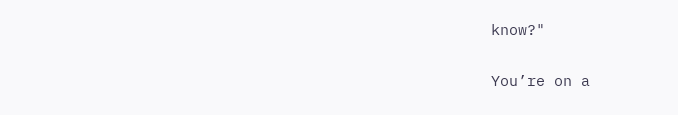know?"

You’re on a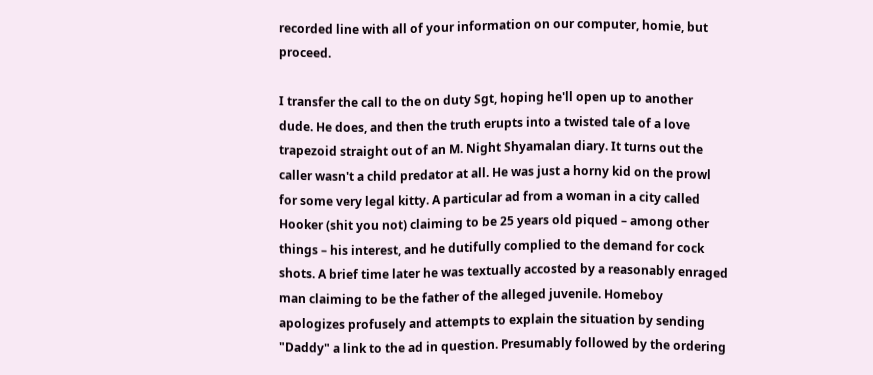recorded line with all of your information on our computer, homie, but proceed.

I transfer the call to the on duty Sgt, hoping he'll open up to another dude. He does, and then the truth erupts into a twisted tale of a love trapezoid straight out of an M. Night Shyamalan diary. It turns out the caller wasn't a child predator at all. He was just a horny kid on the prowl for some very legal kitty. A particular ad from a woman in a city called Hooker (shit you not) claiming to be 25 years old piqued – among other things – his interest, and he dutifully complied to the demand for cock shots. A brief time later he was textually accosted by a reasonably enraged man claiming to be the father of the alleged juvenile. Homeboy apologizes profusely and attempts to explain the situation by sending "Daddy" a link to the ad in question. Presumably followed by the ordering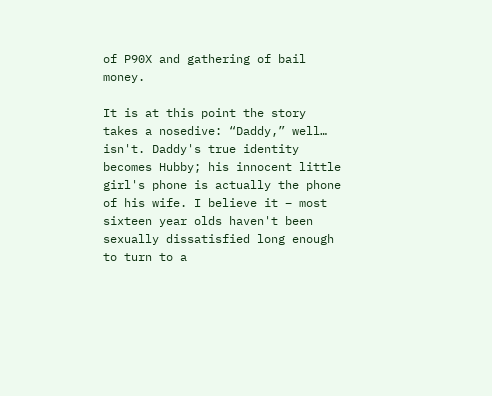of P90X and gathering of bail money.

It is at this point the story takes a nosedive: “Daddy,” well… isn't. Daddy's true identity becomes Hubby; his innocent little girl's phone is actually the phone of his wife. I believe it – most sixteen year olds haven't been sexually dissatisfied long enough to turn to a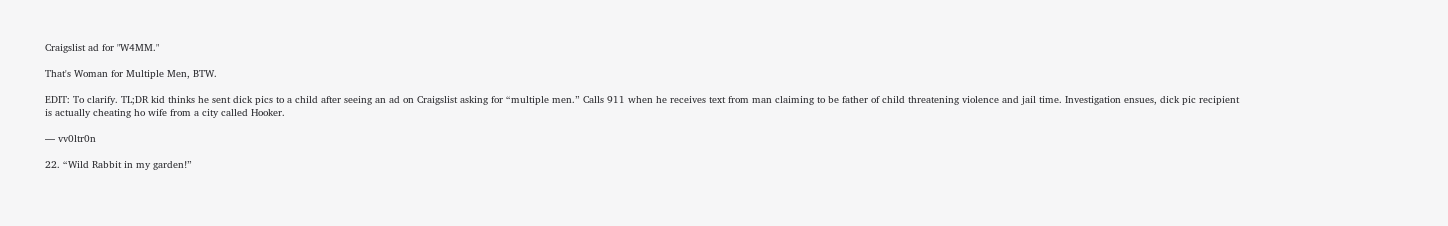Craigslist ad for "W4MM."

That's Woman for Multiple Men, BTW.

EDIT: To clarify. TL;DR kid thinks he sent dick pics to a child after seeing an ad on Craigslist asking for “multiple men.” Calls 911 when he receives text from man claiming to be father of child threatening violence and jail time. Investigation ensues, dick pic recipient is actually cheating ho wife from a city called Hooker.

— vv0ltr0n

22. “Wild Rabbit in my garden!”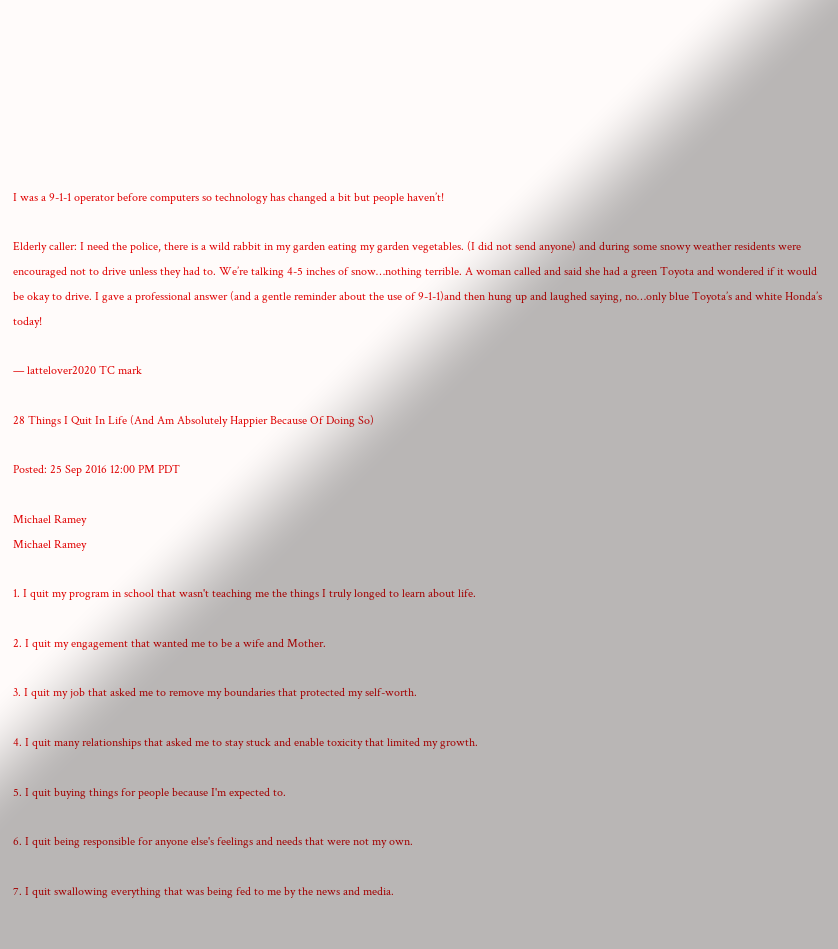I was a 9-1-1 operator before computers so technology has changed a bit but people haven’t!

Elderly caller: I need the police, there is a wild rabbit in my garden eating my garden vegetables. (I did not send anyone) and during some snowy weather residents were encouraged not to drive unless they had to. We’re talking 4-5 inches of snow…nothing terrible. A woman called and said she had a green Toyota and wondered if it would be okay to drive. I gave a professional answer (and a gentle reminder about the use of 9-1-1)and then hung up and laughed saying, no…only blue Toyota’s and white Honda’s today!

— lattelover2020 TC mark

28 Things I Quit In Life (And Am Absolutely Happier Because Of Doing So)

Posted: 25 Sep 2016 12:00 PM PDT

Michael Ramey
Michael Ramey

1. I quit my program in school that wasn't teaching me the things I truly longed to learn about life.

2. I quit my engagement that wanted me to be a wife and Mother.

3. I quit my job that asked me to remove my boundaries that protected my self-worth.

4. I quit many relationships that asked me to stay stuck and enable toxicity that limited my growth.

5. I quit buying things for people because I'm expected to.

6. I quit being responsible for anyone else's feelings and needs that were not my own.

7. I quit swallowing everything that was being fed to me by the news and media.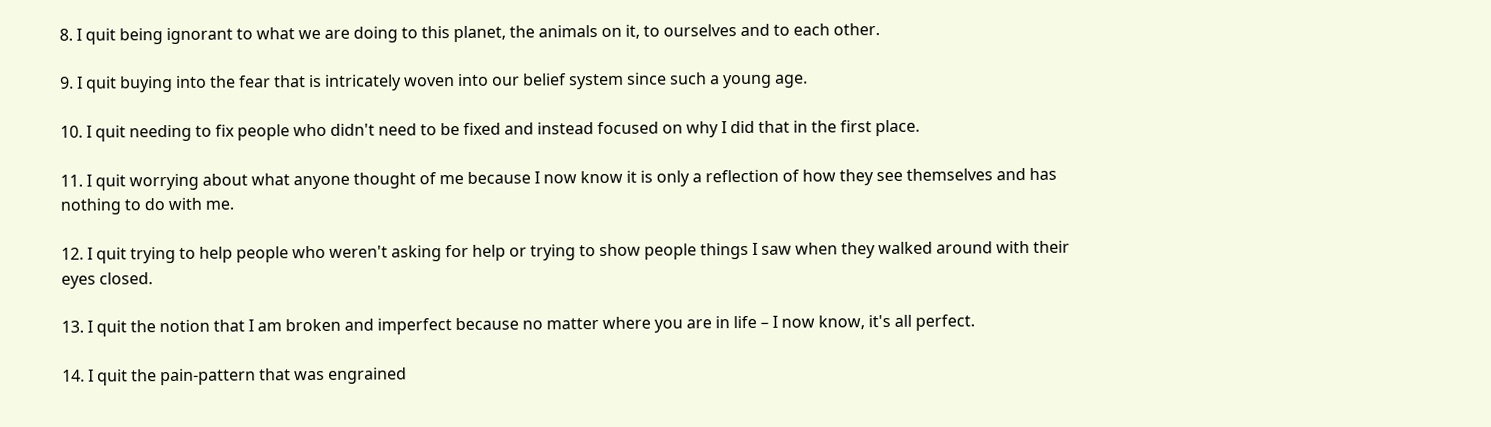8. I quit being ignorant to what we are doing to this planet, the animals on it, to ourselves and to each other.

9. I quit buying into the fear that is intricately woven into our belief system since such a young age.

10. I quit needing to fix people who didn't need to be fixed and instead focused on why I did that in the first place.

11. I quit worrying about what anyone thought of me because I now know it is only a reflection of how they see themselves and has nothing to do with me.

12. I quit trying to help people who weren't asking for help or trying to show people things I saw when they walked around with their eyes closed.

13. I quit the notion that I am broken and imperfect because no matter where you are in life – I now know, it's all perfect.

14. I quit the pain-pattern that was engrained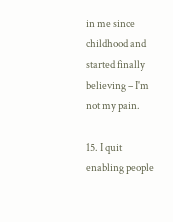in me since childhood and started finally believing – I'm not my pain.

15. I quit enabling people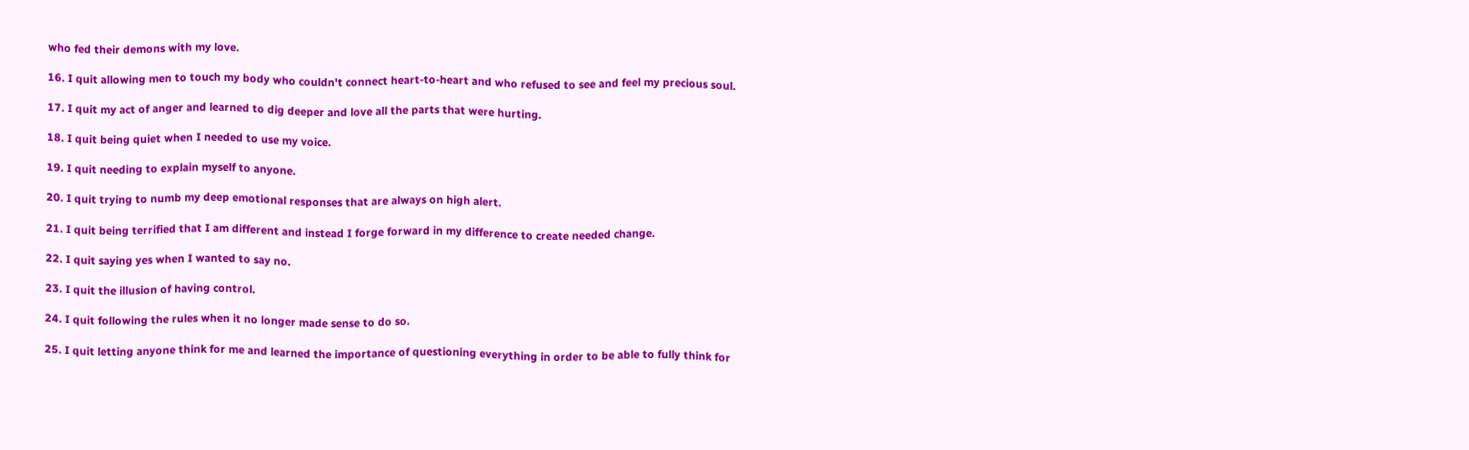who fed their demons with my love.

16. I quit allowing men to touch my body who couldn't connect heart-to-heart and who refused to see and feel my precious soul.

17. I quit my act of anger and learned to dig deeper and love all the parts that were hurting.

18. I quit being quiet when I needed to use my voice.

19. I quit needing to explain myself to anyone.

20. I quit trying to numb my deep emotional responses that are always on high alert.

21. I quit being terrified that I am different and instead I forge forward in my difference to create needed change.

22. I quit saying yes when I wanted to say no.

23. I quit the illusion of having control.

24. I quit following the rules when it no longer made sense to do so.

25. I quit letting anyone think for me and learned the importance of questioning everything in order to be able to fully think for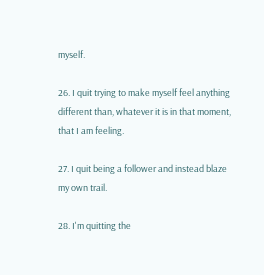myself.

26. I quit trying to make myself feel anything different than, whatever it is in that moment, that I am feeling.

27. I quit being a follower and instead blaze my own trail.

28. I'm quitting the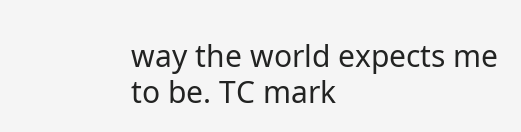way the world expects me to be. TC mark